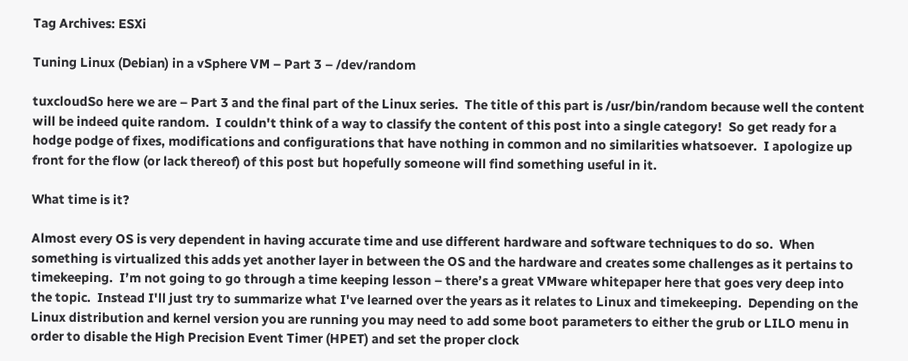Tag Archives: ESXi

Tuning Linux (Debian) in a vSphere VM – Part 3 – /dev/random

tuxcloudSo here we are – Part 3 and the final part of the Linux series.  The title of this part is /usr/bin/random because well the content will be indeed quite random.  I couldn't think of a way to classify the content of this post into a single category!  So get ready for a hodge podge of fixes, modifications and configurations that have nothing in common and no similarities whatsoever.  I apologize up front for the flow (or lack thereof) of this post but hopefully someone will find something useful in it.

What time is it?

Almost every OS is very dependent in having accurate time and use different hardware and software techniques to do so.  When something is virtualized this adds yet another layer in between the OS and the hardware and creates some challenges as it pertains to timekeeping.  I’m not going to go through a time keeping lesson – there’s a great VMware whitepaper here that goes very deep into the topic.  Instead I'll just try to summarize what I've learned over the years as it relates to Linux and timekeeping.  Depending on the Linux distribution and kernel version you are running you may need to add some boot parameters to either the grub or LILO menu in order to disable the High Precision Event Timer (HPET) and set the proper clock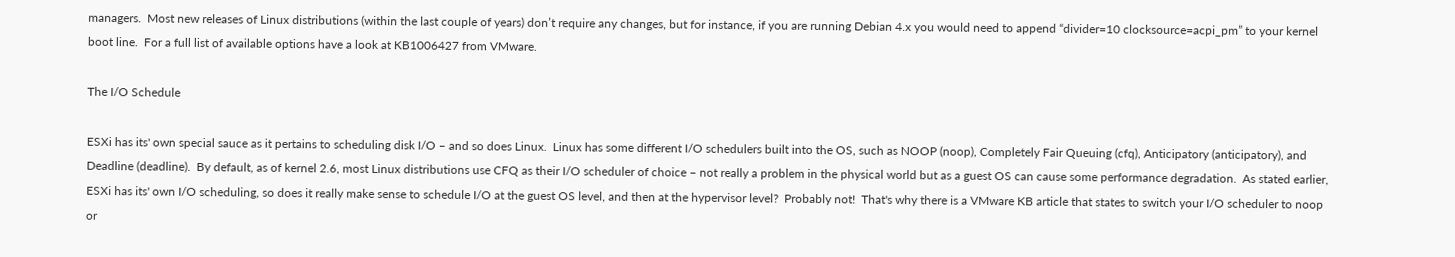managers.  Most new releases of Linux distributions (within the last couple of years) don’t require any changes, but for instance, if you are running Debian 4.x you would need to append “divider=10 clocksource=acpi_pm” to your kernel boot line.  For a full list of available options have a look at KB1006427 from VMware.

The I/O Schedule

ESXi has its' own special sauce as it pertains to scheduling disk I/O – and so does Linux.  Linux has some different I/O schedulers built into the OS, such as NOOP (noop), Completely Fair Queuing (cfq), Anticipatory (anticipatory), and Deadline (deadline).  By default, as of kernel 2.6, most Linux distributions use CFQ as their I/O scheduler of choice – not really a problem in the physical world but as a guest OS can cause some performance degradation.  As stated earlier, ESXi has its' own I/O scheduling, so does it really make sense to schedule I/O at the guest OS level, and then at the hypervisor level?  Probably not!  That's why there is a VMware KB article that states to switch your I/O scheduler to noop or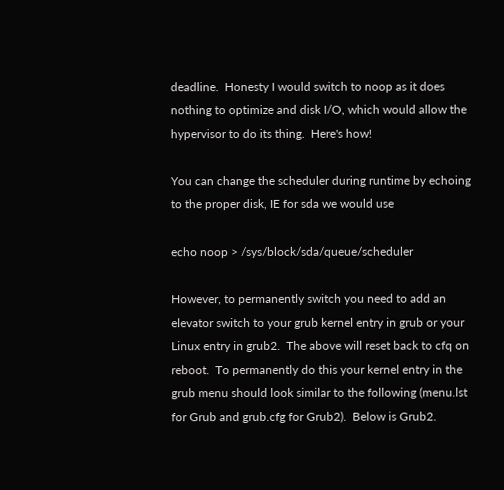deadline.  Honesty I would switch to noop as it does nothing to optimize and disk I/O, which would allow the hypervisor to do its thing.  Here's how!

You can change the scheduler during runtime by echoing to the proper disk, IE for sda we would use

echo noop > /sys/block/sda/queue/scheduler

However, to permanently switch you need to add an elevator switch to your grub kernel entry in grub or your Linux entry in grub2.  The above will reset back to cfq on reboot.  To permanently do this your kernel entry in the grub menu should look similar to the following (menu.lst for Grub and grub.cfg for Grub2).  Below is Grub2.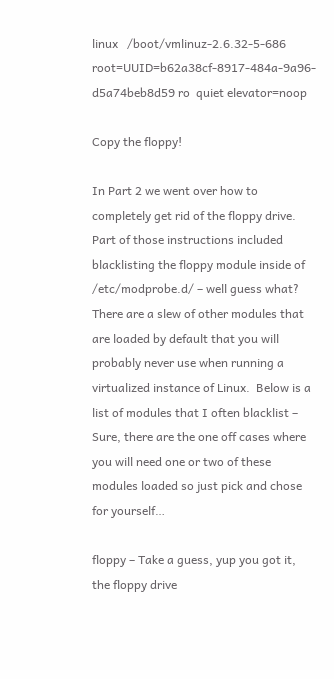linux   /boot/vmlinuz-2.6.32-5-686 root=UUID=b62a38cf-8917-484a-9a96-d5a74beb8d59 ro  quiet elevator=noop

Copy the floppy!

In Part 2 we went over how to completely get rid of the floppy drive.  Part of those instructions included blacklisting the floppy module inside of /etc/modprobe.d/ – well guess what?  There are a slew of other modules that are loaded by default that you will probably never use when running a virtualized instance of Linux.  Below is a list of modules that I often blacklist – Sure, there are the one off cases where you will need one or two of these modules loaded so just pick and chose for yourself…

floppy – Take a guess, yup you got it, the floppy drive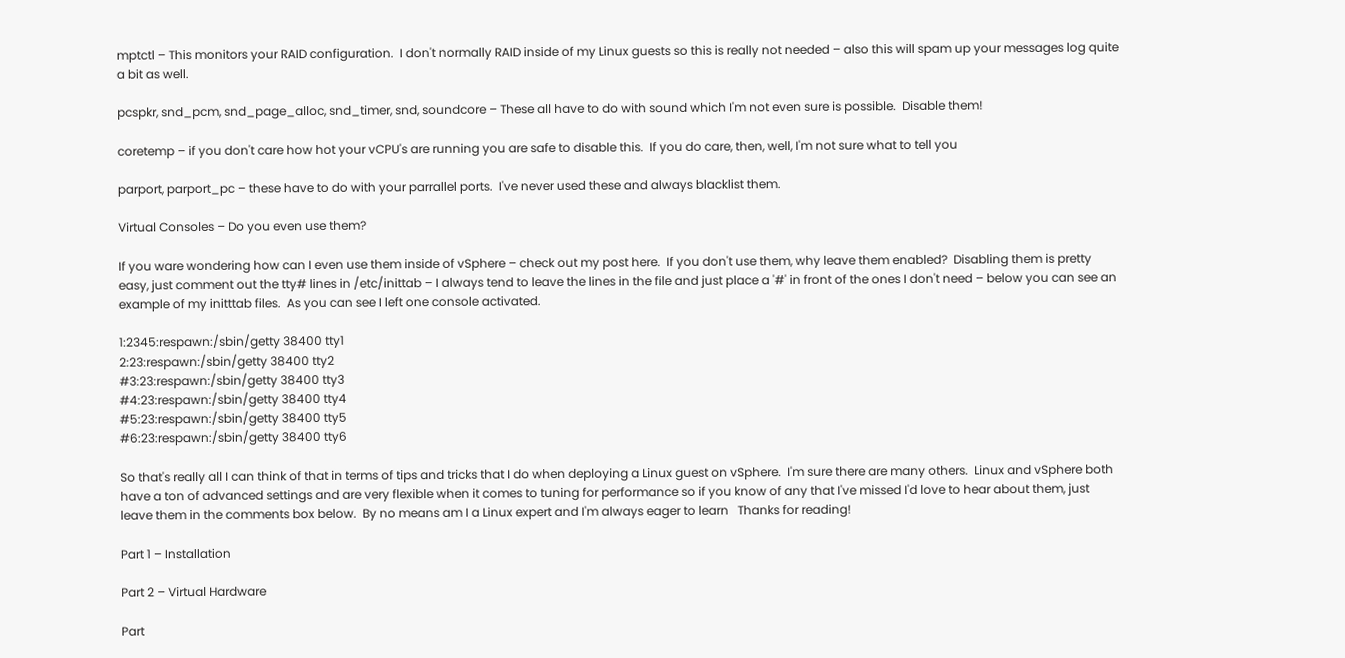mptctl – This monitors your RAID configuration.  I don't normally RAID inside of my Linux guests so this is really not needed – also this will spam up your messages log quite a bit as well.

pcspkr, snd_pcm, snd_page_alloc, snd_timer, snd, soundcore – These all have to do with sound which I'm not even sure is possible.  Disable them!

coretemp – if you don't care how hot your vCPU's are running you are safe to disable this.  If you do care, then, well, I'm not sure what to tell you

parport, parport_pc – these have to do with your parrallel ports.  I've never used these and always blacklist them.

Virtual Consoles – Do you even use them?

If you ware wondering how can I even use them inside of vSphere – check out my post here.  If you don't use them, why leave them enabled?  Disabling them is pretty easy, just comment out the tty# lines in /etc/inittab – I always tend to leave the lines in the file and just place a '#' in front of the ones I don't need – below you can see an example of my initttab files.  As you can see I left one console activated.

1:2345:respawn:/sbin/getty 38400 tty1
2:23:respawn:/sbin/getty 38400 tty2
#3:23:respawn:/sbin/getty 38400 tty3
#4:23:respawn:/sbin/getty 38400 tty4
#5:23:respawn:/sbin/getty 38400 tty5
#6:23:respawn:/sbin/getty 38400 tty6

So that's really all I can think of that in terms of tips and tricks that I do when deploying a Linux guest on vSphere.  I'm sure there are many others.  Linux and vSphere both have a ton of advanced settings and are very flexible when it comes to tuning for performance so if you know of any that I've missed I'd love to hear about them, just leave them in the comments box below.  By no means am I a Linux expert and I'm always eager to learn   Thanks for reading!

Part 1 – Installation

Part 2 – Virtual Hardware

Part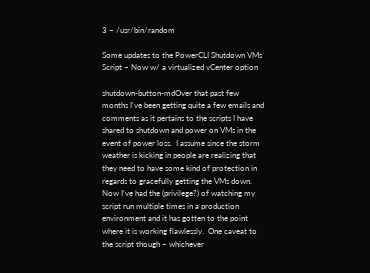3 – /usr/bin/random

Some updates to the PowerCLI Shutdown VMs Script – Now w/ a virtualized vCenter option

shutdown-button-mdOver that past few months I've been getting quite a few emails and comments as it pertains to the scripts I have shared to shutdown and power on VMs in the event of power loss.  I assume since the storm weather is kicking in people are realizing that they need to have some kind of protection in regards to gracefully getting the VMs down.  Now I've had the (privilege?) of watching my script run multiple times in a production environment and it has gotten to the point where it is working flawlessly.  One caveat to the script though – whichever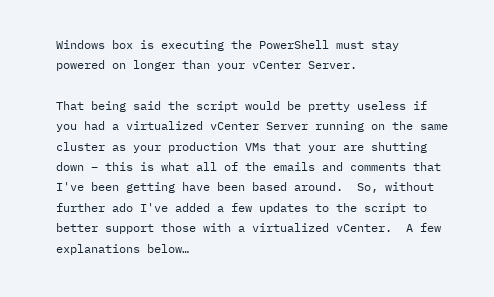Windows box is executing the PowerShell must stay powered on longer than your vCenter Server.

That being said the script would be pretty useless if you had a virtualized vCenter Server running on the same cluster as your production VMs that your are shutting down – this is what all of the emails and comments that I've been getting have been based around.  So, without further ado I've added a few updates to the script to better support those with a virtualized vCenter.  A few explanations below…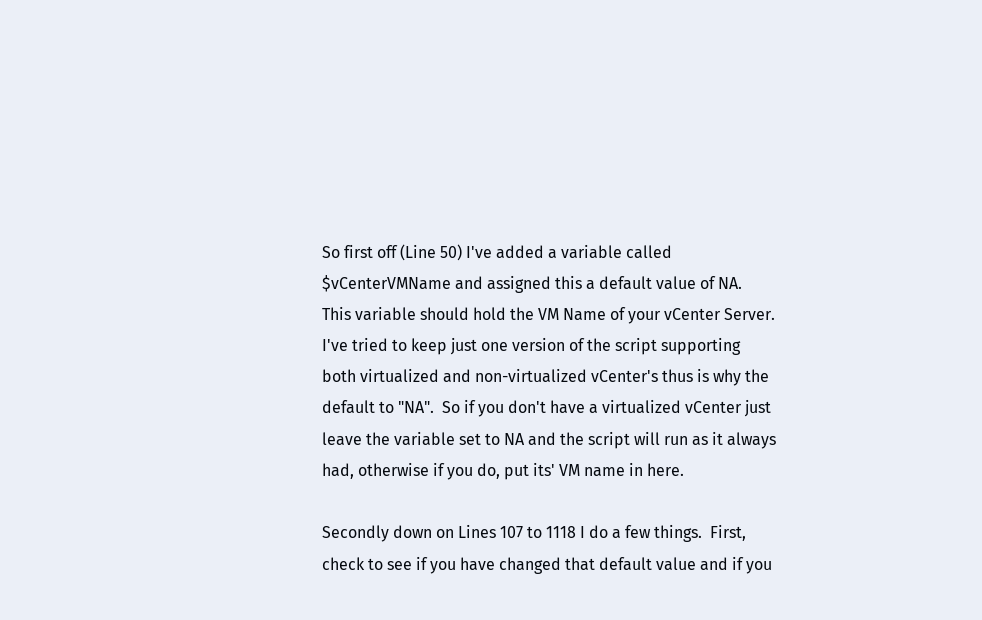So first off (Line 50) I've added a variable called $vCenterVMName and assigned this a default value of NA.  This variable should hold the VM Name of your vCenter Server.  I've tried to keep just one version of the script supporting both virtualized and non-virtualized vCenter's thus is why the default to "NA".  So if you don't have a virtualized vCenter just leave the variable set to NA and the script will run as it always had, otherwise if you do, put its' VM name in here.

Secondly down on Lines 107 to 1118 I do a few things.  First, check to see if you have changed that default value and if you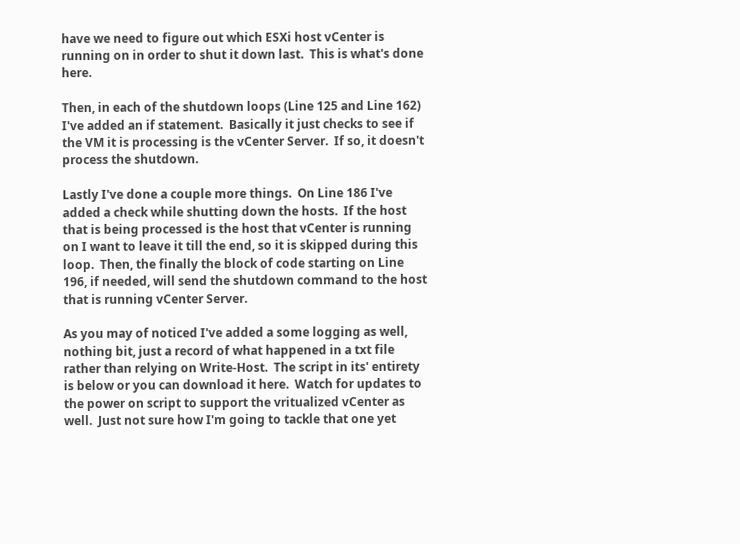have we need to figure out which ESXi host vCenter is running on in order to shut it down last.  This is what's done here.

Then, in each of the shutdown loops (Line 125 and Line 162) I've added an if statement.  Basically it just checks to see if the VM it is processing is the vCenter Server.  If so, it doesn't process the shutdown.

Lastly I've done a couple more things.  On Line 186 I've added a check while shutting down the hosts.  If the host that is being processed is the host that vCenter is running on I want to leave it till the end, so it is skipped during this loop.  Then, the finally the block of code starting on Line 196, if needed, will send the shutdown command to the host that is running vCenter Server.

As you may of noticed I've added a some logging as well, nothing bit, just a record of what happened in a txt file rather than relying on Write-Host.  The script in its' entirety is below or you can download it here.  Watch for updates to the power on script to support the vritualized vCenter as well.  Just not sure how I'm going to tackle that one yet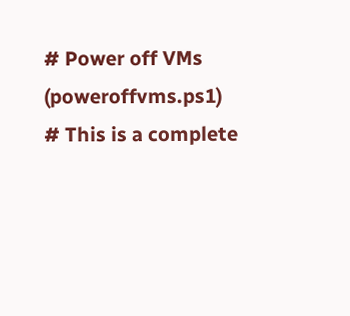# Power off VMs (poweroffvms.ps1)
# This is a complete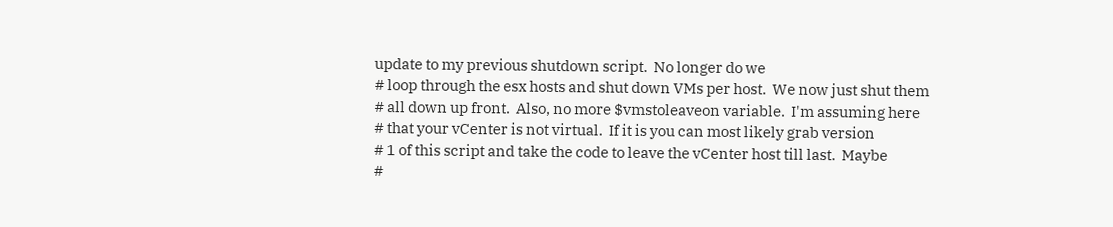update to my previous shutdown script.  No longer do we
# loop through the esx hosts and shut down VMs per host.  We now just shut them
# all down up front.  Also, no more $vmstoleaveon variable.  I'm assuming here
# that your vCenter is not virtual.  If it is you can most likely grab version
# 1 of this script and take the code to leave the vCenter host till last.  Maybe
#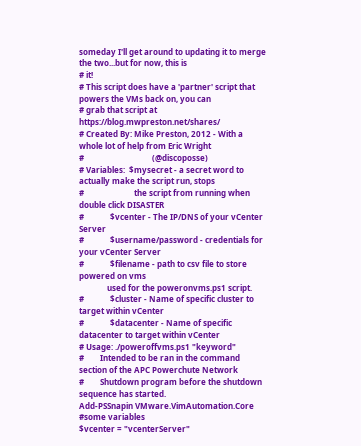someday I'll get around to updating it to merge the two...but for now, this is
# it!
# This script does have a 'partner' script that powers the VMs back on, you can
# grab that script at https://blog.mwpreston.net/shares/
# Created By: Mike Preston, 2012 - With a whole lot of help from Eric Wright
#                                  (@discoposse)
# Variables:  $mysecret - a secret word to actually make the script run, stops
#                         the script from running when double click DISASTER
#             $vcenter - The IP/DNS of your vCenter Server
#             $username/password - credentials for your vCenter Server
#             $filename - path to csv file to store powered on vms
              used for the poweronvms.ps1 script.
#             $cluster - Name of specific cluster to target within vCenter
#             $datacenter - Name of specific datacenter to target within vCenter
# Usage: ./poweroffvms.ps1 "keyword"
#        Intended to be ran in the command section of the APC Powerchute Network
#        Shutdown program before the shutdown sequence has started.
Add-PSSnapin VMware.VimAutomation.Core
#some variables
$vcenter = "vcenterServer"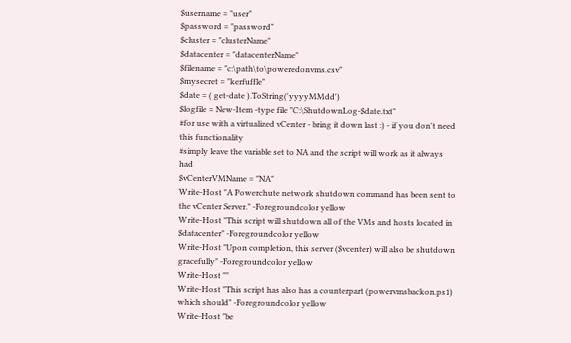$username = "user"
$password = "password"
$cluster = "clusterName"
$datacenter = "datacenterName"
$filename = "c:\path\to\poweredonvms.csv"
$mysecret = "kerfuffle"
$date = ( get-date ).ToString('yyyyMMdd')
$logfile = New-Item -type file "C:\ShutdownLog-$date.txt"
#for use with a virtualized vCenter - bring it down last :) - if you don't need this functionality
#simply leave the variable set to NA and the script will work as it always had
$vCenterVMName = "NA"
Write-Host "A Powerchute network shutdown command has been sent to the vCenter Server." -Foregroundcolor yellow
Write-Host "This script will shutdown all of the VMs and hosts located in $datacenter" -Foregroundcolor yellow
Write-Host "Upon completion, this server ($vcenter) will also be shutdown gracefully" -Foregroundcolor yellow
Write-Host ""
Write-Host "This script has also has a counterpart (powervmsbackon.ps1) which should" -Foregroundcolor yellow
Write-Host "be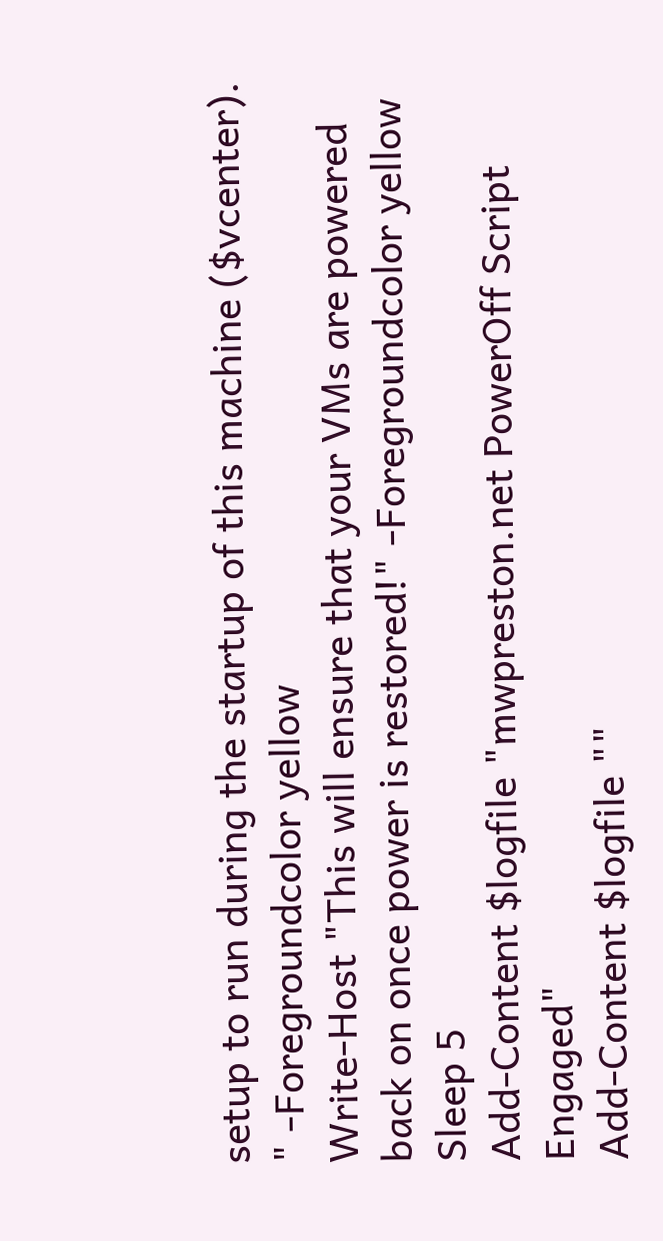setup to run during the startup of this machine ($vcenter). " -Foregroundcolor yellow
Write-Host "This will ensure that your VMs are powered back on once power is restored!" -Foregroundcolor yellow
Sleep 5
Add-Content $logfile "mwpreston.net PowerOff Script Engaged"
Add-Content $logfile ""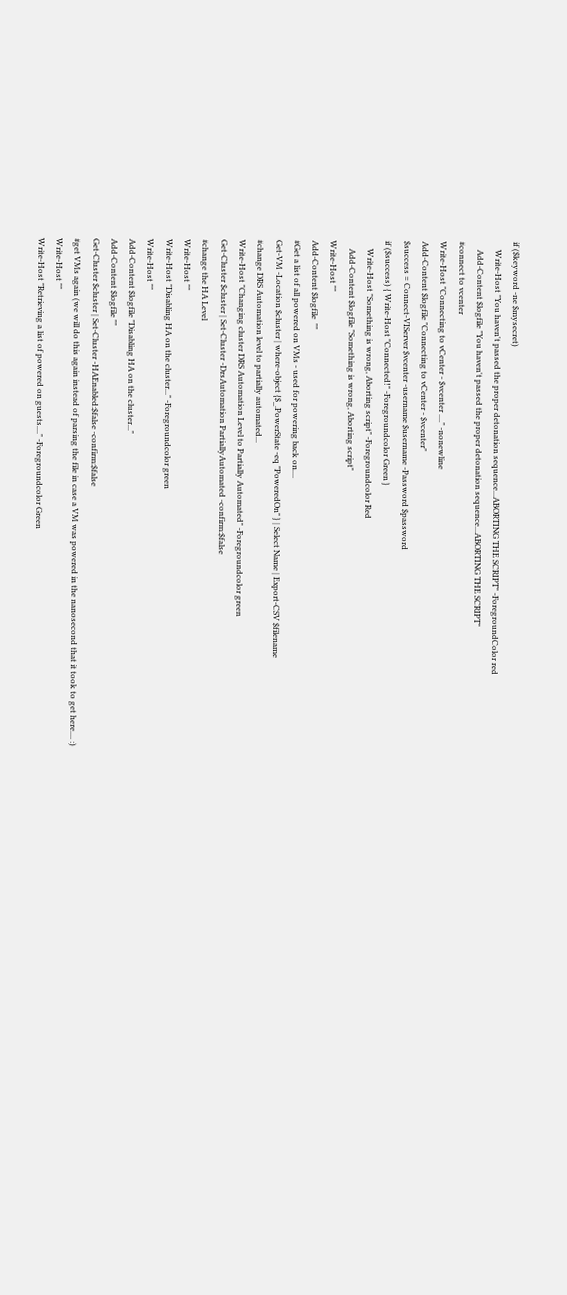if ($keyword -ne $mysecret)
    Write-Host "You haven't passed the proper detonation sequence...ABORTING THE SCRIPT" -ForegroundColor red
    Add-Content $logfile "You haven't passed the proper detonation sequence...ABORTING THE SCRIPT"
#connect to vcenter
Write-Host "Connecting to vCenter - $vcenter ...." -nonewline
Add-Content $logfile "Connecting to vCenter - $vcenter"
$success = Connect-VIServer $vcenter -username $username -Password $password
if ($success) { Write-Host "Connected!" -Foregroundcolor Green }
    Write-Host "Something is wrong, Aborting script" -Foregroundcolor Red
    Add-Content $logfile "Something is wrong, Aborting script"
Write-Host ""
Add-Content $logfile  ""
#Get a list of all powered on VMs - used for powering back on....
Get-VM -Location $cluster | where-object {$_.PowerState -eq "PoweredOn" } | Select Name | Export-CSV $filename
#change DRS Automation level to partially automated...
Write-Host "Changing cluster DRS Automation Level to Partially Automated" -Foregroundcolor green
Get-Cluster $cluster | Set-Cluster -DrsAutomation PartiallyAutomated -confirm:$false
#change the HA Level
Write-Host ""
Write-Host "Disabling HA on the cluster..." -Foregroundcolor green
Write-Host ""
Add-Content $logfile "Disabling HA on the cluster..."
Add-Content $logfile ""
Get-Cluster $cluster | Set-Cluster -HAEnabled:$false -confirm:$false
#get VMs again (we will do this again instead of parsing the file in case a VM was powered in the nanosecond that it took to get here.... :)
Write-Host ""
Write-Host "Retrieving a list of powered on guests...." -Foregroundcolor Green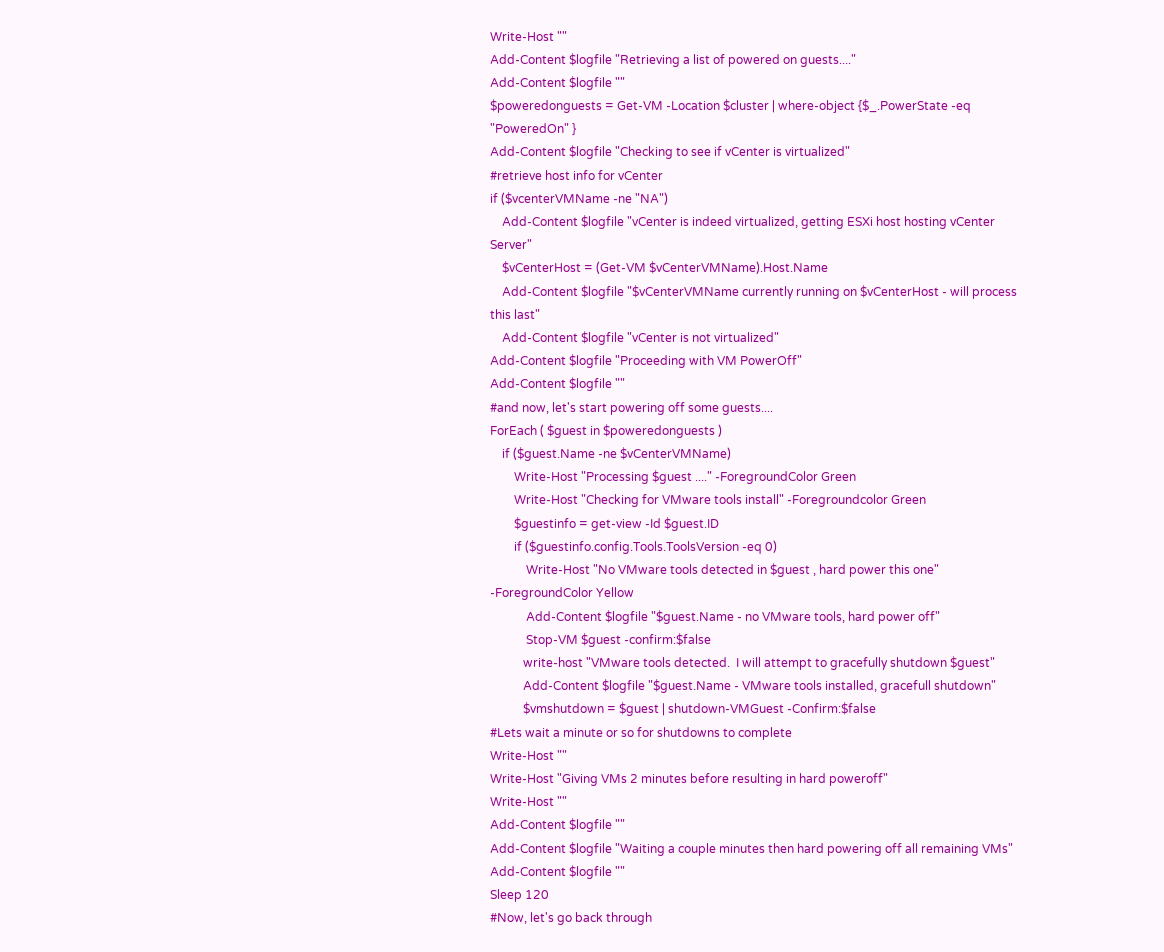Write-Host ""
Add-Content $logfile "Retrieving a list of powered on guests...."
Add-Content $logfile ""
$poweredonguests = Get-VM -Location $cluster | where-object {$_.PowerState -eq "PoweredOn" }
Add-Content $logfile "Checking to see if vCenter is virtualized"
#retrieve host info for vCenter
if ($vcenterVMName -ne "NA")
    Add-Content $logfile "vCenter is indeed virtualized, getting ESXi host hosting vCenter Server"
    $vCenterHost = (Get-VM $vCenterVMName).Host.Name
    Add-Content $logfile "$vCenterVMName currently running on $vCenterHost - will process this last"
    Add-Content $logfile "vCenter is not virtualized"
Add-Content $logfile "Proceeding with VM PowerOff"
Add-Content $logfile ""
#and now, let's start powering off some guests....
ForEach ( $guest in $poweredonguests )
    if ($guest.Name -ne $vCenterVMName)
        Write-Host "Processing $guest ...." -ForegroundColor Green
        Write-Host "Checking for VMware tools install" -Foregroundcolor Green
        $guestinfo = get-view -Id $guest.ID
        if ($guestinfo.config.Tools.ToolsVersion -eq 0)
            Write-Host "No VMware tools detected in $guest , hard power this one" -ForegroundColor Yellow
            Add-Content $logfile "$guest.Name - no VMware tools, hard power off"
            Stop-VM $guest -confirm:$false
           write-host "VMware tools detected.  I will attempt to gracefully shutdown $guest"
           Add-Content $logfile "$guest.Name - VMware tools installed, gracefull shutdown"
           $vmshutdown = $guest | shutdown-VMGuest -Confirm:$false
#Lets wait a minute or so for shutdowns to complete
Write-Host ""
Write-Host "Giving VMs 2 minutes before resulting in hard poweroff"
Write-Host ""
Add-Content $logfile ""
Add-Content $logfile "Waiting a couple minutes then hard powering off all remaining VMs"
Add-Content $logfile ""
Sleep 120
#Now, let's go back through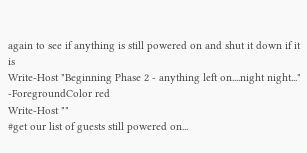again to see if anything is still powered on and shut it down if it is
Write-Host "Beginning Phase 2 - anything left on....night night..." -ForegroundColor red
Write-Host ""
#get our list of guests still powered on...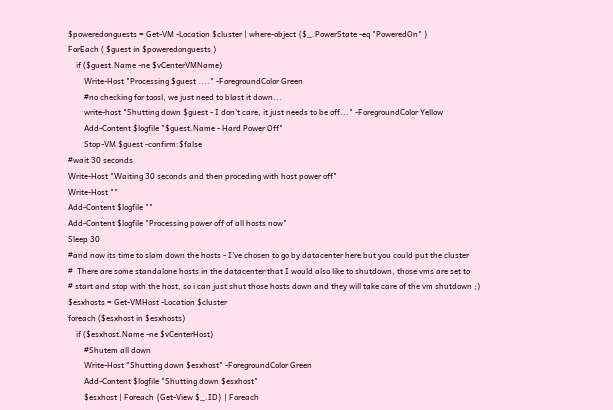$poweredonguests = Get-VM -Location $cluster | where-object {$_.PowerState -eq "PoweredOn" }
ForEach ( $guest in $poweredonguests )
    if ($guest.Name -ne $vCenterVMName)
        Write-Host "Processing $guest ...." -ForegroundColor Green
        #no checking for toosl, we just need to blast it down...
        write-host "Shutting down $guest - I don't care, it just needs to be off..." -ForegroundColor Yellow
        Add-Content $logfile "$guest.Name - Hard Power Off"
        Stop-VM $guest -confirm:$false
#wait 30 seconds
Write-Host "Waiting 30 seconds and then proceding with host power off"
Write-Host ""
Add-Content $logfile ""
Add-Content $logfile "Processing power off of all hosts now"
Sleep 30
#and now its time to slam down the hosts - I've chosen to go by datacenter here but you could put the cluster
#  There are some standalone hosts in the datacenter that I would also like to shutdown, those vms are set to
# start and stop with the host, so i can just shut those hosts down and they will take care of the vm shutdown ;)
$esxhosts = Get-VMHost -Location $cluster
foreach ($esxhost in $esxhosts)
    if ($esxhost.Name -ne $vCenterHost)
        #Shutem all down
        Write-Host "Shutting down $esxhost" -ForegroundColor Green
        Add-Content $logfile "Shutting down $esxhost"
        $esxhost | Foreach {Get-View $_.ID} | Foreach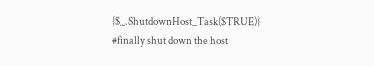{$_.ShutdownHost_Task($TRUE)}
#finally shut down the host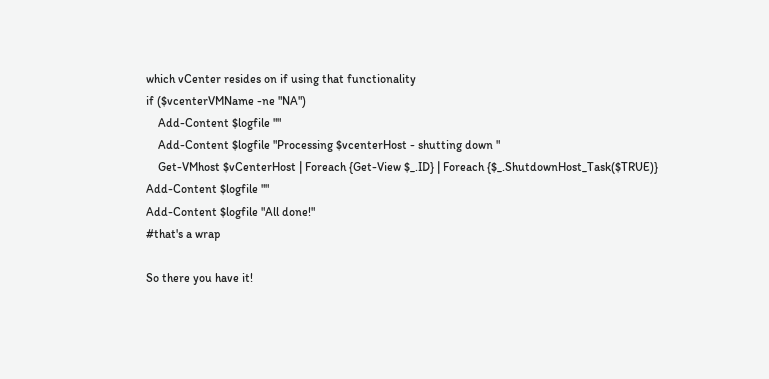which vCenter resides on if using that functionality
if ($vcenterVMName -ne "NA")
    Add-Content $logfile ""
    Add-Content $logfile "Processing $vcenterHost - shutting down "
    Get-VMhost $vCenterHost | Foreach {Get-View $_.ID} | Foreach {$_.ShutdownHost_Task($TRUE)}
Add-Content $logfile ""
Add-Content $logfile "All done!"
#that's a wrap

So there you have it!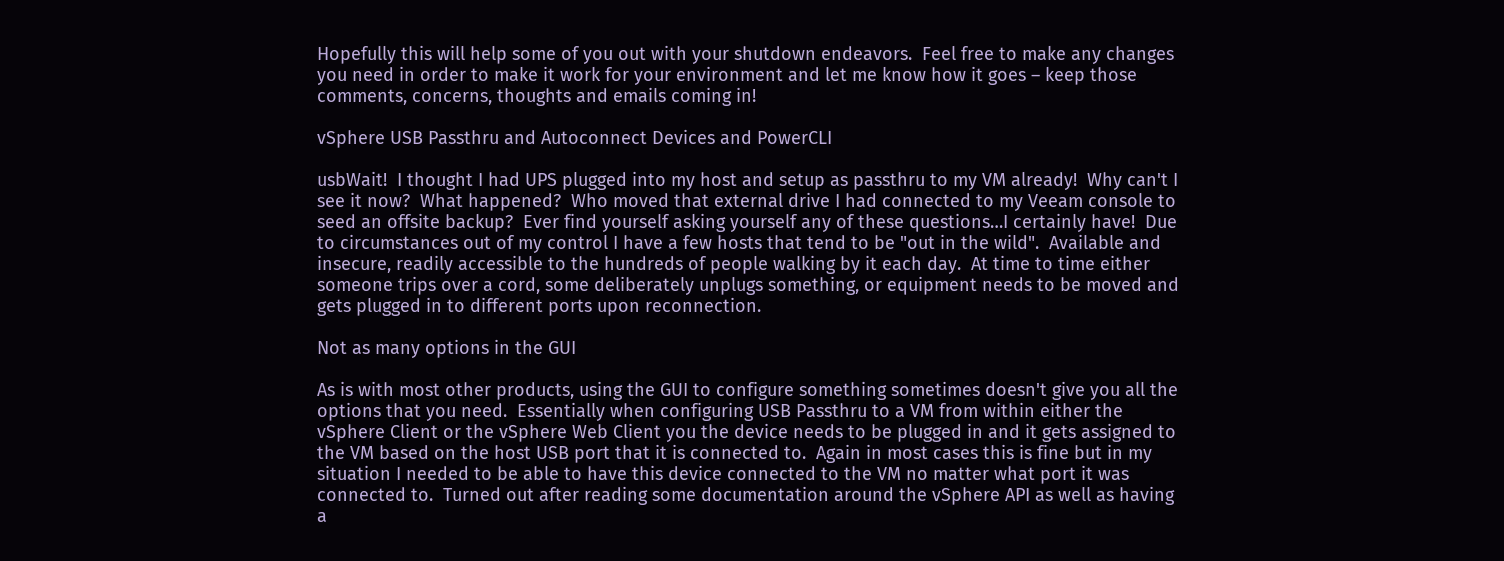Hopefully this will help some of you out with your shutdown endeavors.  Feel free to make any changes you need in order to make it work for your environment and let me know how it goes – keep those comments, concerns, thoughts and emails coming in!

vSphere USB Passthru and Autoconnect Devices and PowerCLI

usbWait!  I thought I had UPS plugged into my host and setup as passthru to my VM already!  Why can't I see it now?  What happened?  Who moved that external drive I had connected to my Veeam console to seed an offsite backup?  Ever find yourself asking yourself any of these questions…I certainly have!  Due to circumstances out of my control I have a few hosts that tend to be "out in the wild".  Available and insecure, readily accessible to the hundreds of people walking by it each day.  At time to time either someone trips over a cord, some deliberately unplugs something, or equipment needs to be moved and gets plugged in to different ports upon reconnection.

Not as many options in the GUI

As is with most other products, using the GUI to configure something sometimes doesn't give you all the options that you need.  Essentially when configuring USB Passthru to a VM from within either the vSphere Client or the vSphere Web Client you the device needs to be plugged in and it gets assigned to the VM based on the host USB port that it is connected to.  Again in most cases this is fine but in my situation I needed to be able to have this device connected to the VM no matter what port it was connected to.  Turned out after reading some documentation around the vSphere API as well as having a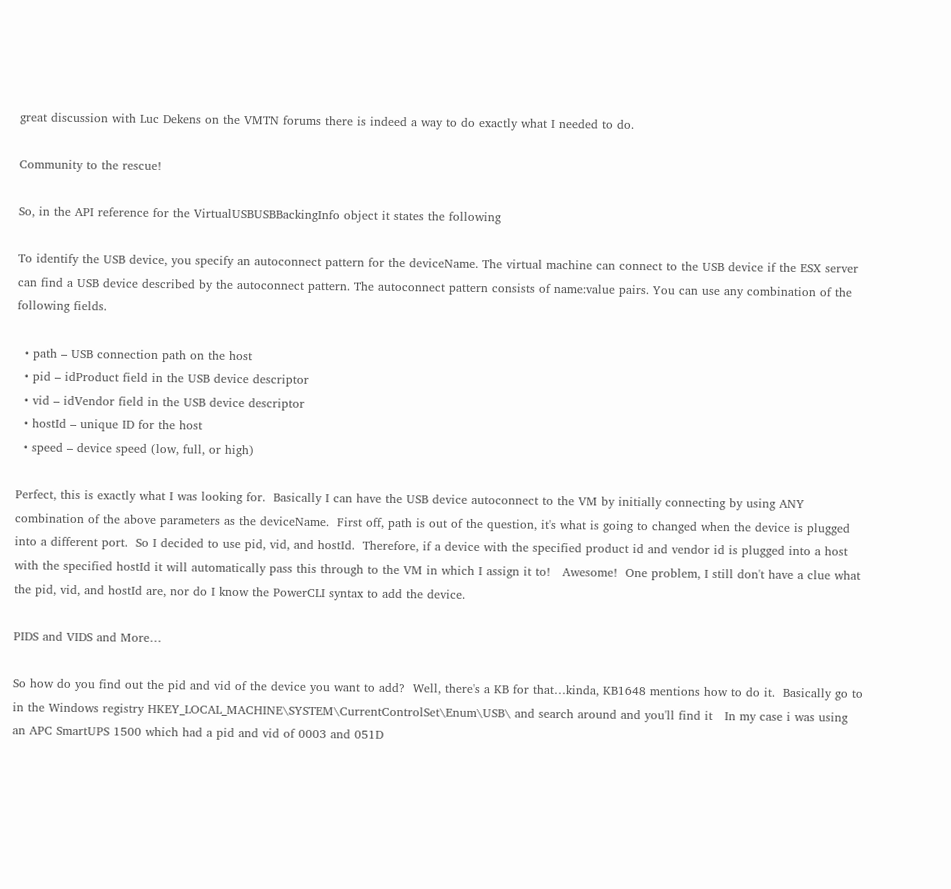great discussion with Luc Dekens on the VMTN forums there is indeed a way to do exactly what I needed to do.

Community to the rescue!

So, in the API reference for the VirtualUSBUSBBackingInfo object it states the following

To identify the USB device, you specify an autoconnect pattern for the deviceName. The virtual machine can connect to the USB device if the ESX server can find a USB device described by the autoconnect pattern. The autoconnect pattern consists of name:value pairs. You can use any combination of the following fields.

  • path – USB connection path on the host
  • pid – idProduct field in the USB device descriptor
  • vid – idVendor field in the USB device descriptor
  • hostId – unique ID for the host
  • speed – device speed (low, full, or high)

Perfect, this is exactly what I was looking for.  Basically I can have the USB device autoconnect to the VM by initially connecting by using ANY combination of the above parameters as the deviceName.  First off, path is out of the question, it's what is going to changed when the device is plugged into a different port.  So I decided to use pid, vid, and hostId.  Therefore, if a device with the specified product id and vendor id is plugged into a host with the specified hostId it will automatically pass this through to the VM in which I assign it to!   Awesome!  One problem, I still don't have a clue what the pid, vid, and hostId are, nor do I know the PowerCLI syntax to add the device.

PIDS and VIDS and More…

So how do you find out the pid and vid of the device you want to add?  Well, there's a KB for that…kinda, KB1648 mentions how to do it.  Basically go to in the Windows registry HKEY_LOCAL_MACHINE\SYSTEM\CurrentControlSet\Enum\USB\ and search around and you'll find it   In my case i was using an APC SmartUPS 1500 which had a pid and vid of 0003 and 051D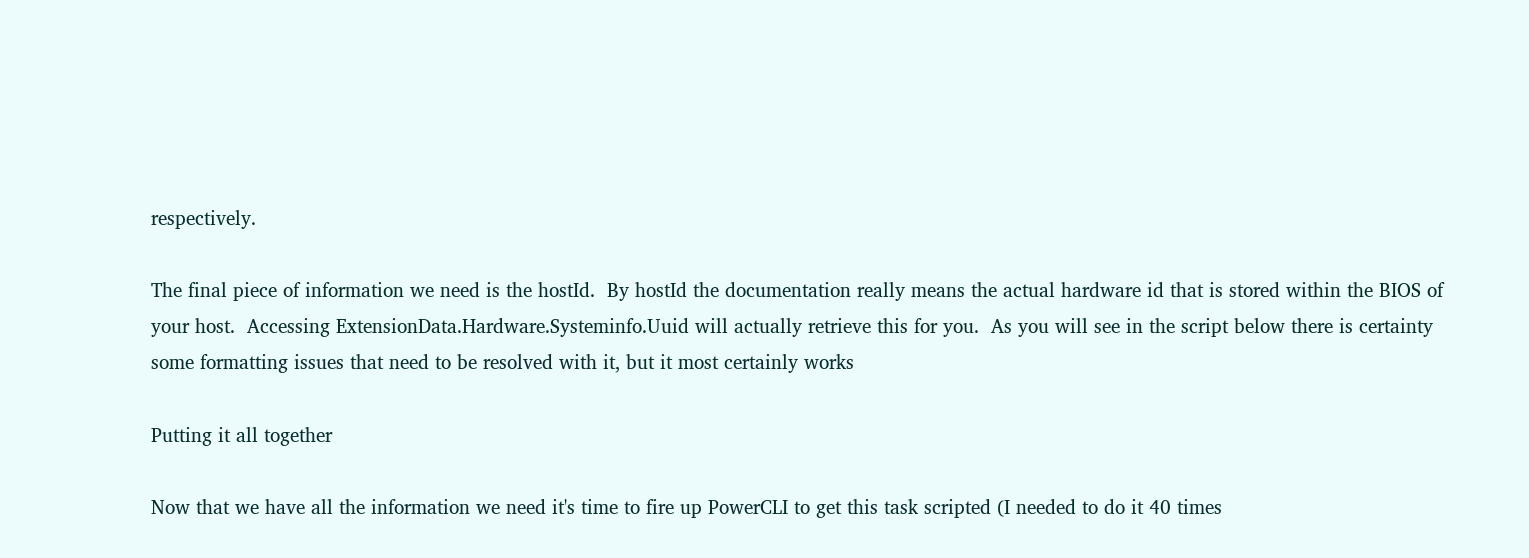respectively.

The final piece of information we need is the hostId.  By hostId the documentation really means the actual hardware id that is stored within the BIOS of your host.  Accessing ExtensionData.Hardware.Systeminfo.Uuid will actually retrieve this for you.  As you will see in the script below there is certainty some formatting issues that need to be resolved with it, but it most certainly works

Putting it all together

Now that we have all the information we need it's time to fire up PowerCLI to get this task scripted (I needed to do it 40 times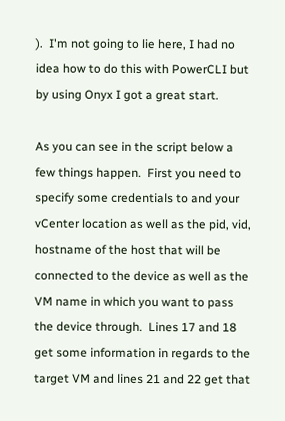).  I'm not going to lie here, I had no idea how to do this with PowerCLI but by using Onyx I got a great start.

As you can see in the script below a few things happen.  First you need to specify some credentials to and your vCenter location as well as the pid, vid, hostname of the host that will be connected to the device as well as the VM name in which you want to pass the device through.  Lines 17 and 18 get some information in regards to the target VM and lines 21 and 22 get that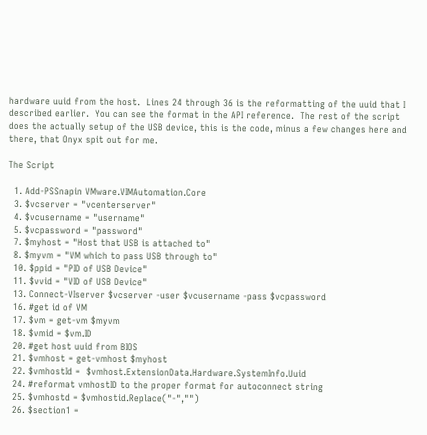hardware uuid from the host.  Lines 24 through 36 is the reformatting of the uuid that I described earlier.  You can see the format in the API reference.  The rest of the script does the actually setup of the USB device, this is the code, minus a few changes here and there, that Onyx spit out for me.

The Script

  1. Add-PSSnapin VMware.VIMAutomation.Core
  3. $vcserver = "vcenterserver"
  4. $vcusername = "username"
  5. $vcpassword = "password"
  7. $myhost = "Host that USB is attached to"
  8. $myvm = "VM which to pass USB through to"
  10. $ppid = "PID of USB Device"
  11. $vvid = "VID of USB Device"
  13. Connect-VIserver $vcserver -user $vcusername -pass $vcpassword
  16. #get id of VM
  17. $vm = get-vm $myvm
  18. $vmid = $vm.ID
  20. #get host uuid from BIOS
  21. $vmhost = get-vmhost $myhost
  22. $vmhostId =  $vmhost.ExtensionData.Hardware.SystemInfo.Uuid
  24. #reformat vmhostID to the proper format for autoconnect string
  25. $vmhostd = $vmhostid.Replace("-","")
  26. $section1 =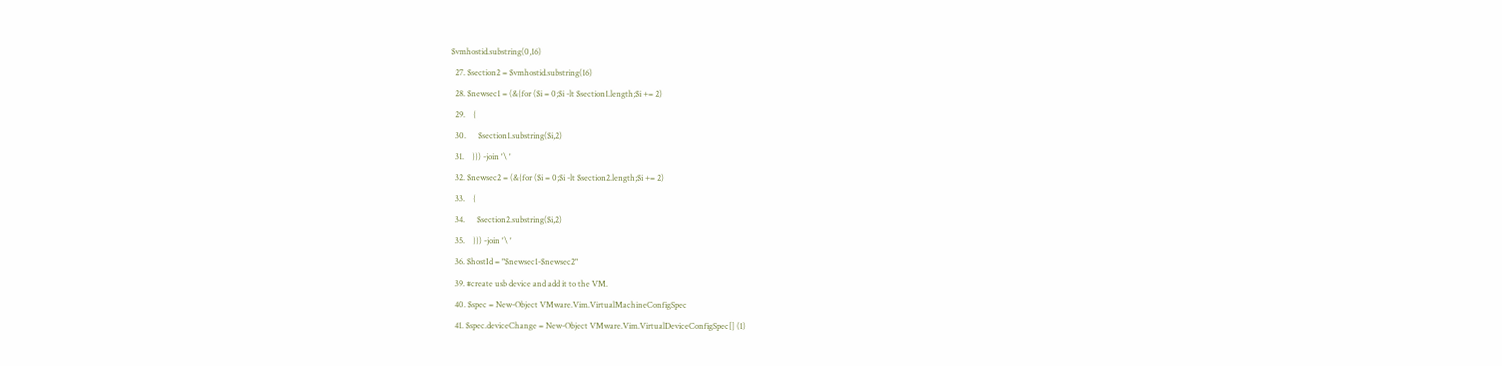$vmhostid.substring(0,16)
  27. $section2 = $vmhostid.substring(16)
  28. $newsec1 = (&{for ($i = 0;$i -lt $section1.length;$i += 2)
  29.    {
  30.      $section1.substring($i,2)
  31.    }}) -join '\ '
  32. $newsec2 = (&{for ($i = 0;$i -lt $section2.length;$i += 2)
  33.    {
  34.      $section2.substring($i,2)
  35.    }}) -join '\ '
  36. $hostId = "$newsec1-$newsec2"
  39. #create usb device and add it to the VM.
  40. $spec = New-Object VMware.Vim.VirtualMachineConfigSpec
  41. $spec.deviceChange = New-Object VMware.Vim.VirtualDeviceConfigSpec[] (1)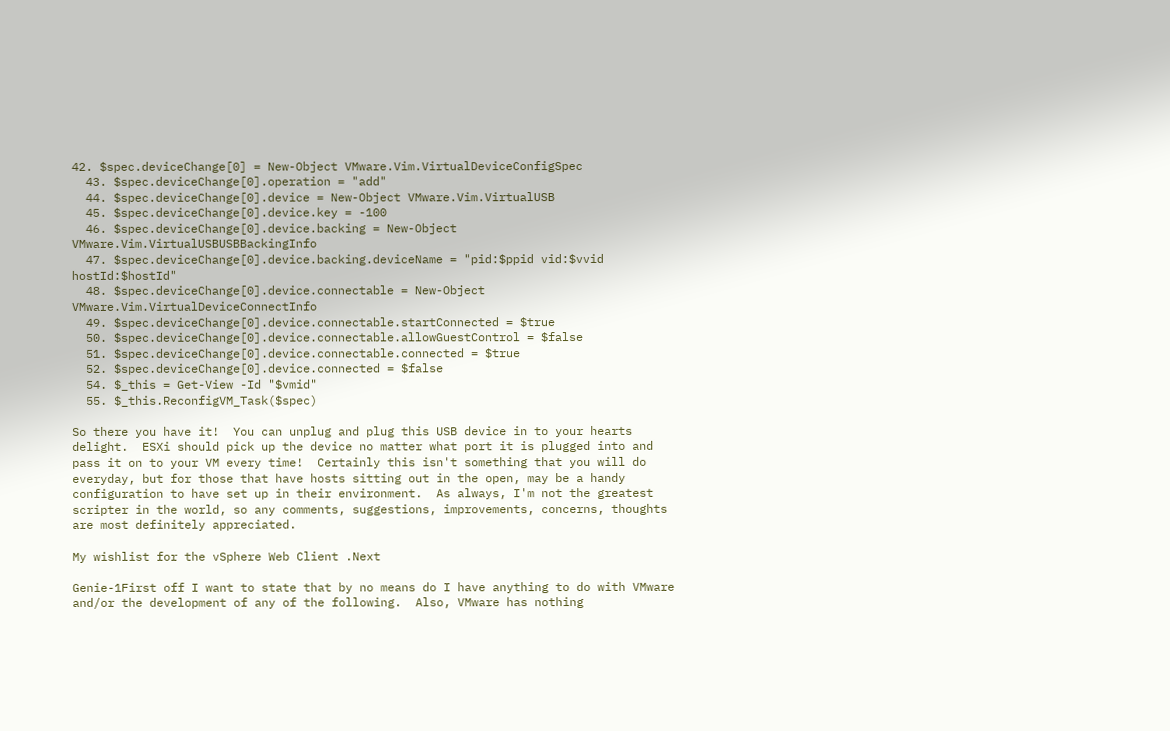42. $spec.deviceChange[0] = New-Object VMware.Vim.VirtualDeviceConfigSpec
  43. $spec.deviceChange[0].operation = "add"
  44. $spec.deviceChange[0].device = New-Object VMware.Vim.VirtualUSB
  45. $spec.deviceChange[0].device.key = -100
  46. $spec.deviceChange[0].device.backing = New-Object VMware.Vim.VirtualUSBUSBBackingInfo
  47. $spec.deviceChange[0].device.backing.deviceName = "pid:$ppid vid:$vvid hostId:$hostId"
  48. $spec.deviceChange[0].device.connectable = New-Object VMware.Vim.VirtualDeviceConnectInfo
  49. $spec.deviceChange[0].device.connectable.startConnected = $true
  50. $spec.deviceChange[0].device.connectable.allowGuestControl = $false
  51. $spec.deviceChange[0].device.connectable.connected = $true
  52. $spec.deviceChange[0].device.connected = $false
  54. $_this = Get-View -Id "$vmid"
  55. $_this.ReconfigVM_Task($spec)

So there you have it!  You can unplug and plug this USB device in to your hearts delight.  ESXi should pick up the device no matter what port it is plugged into and pass it on to your VM every time!  Certainly this isn't something that you will do everyday, but for those that have hosts sitting out in the open, may be a handy configuration to have set up in their environment.  As always, I'm not the greatest scripter in the world, so any comments, suggestions, improvements, concerns, thoughts are most definitely appreciated.

My wishlist for the vSphere Web Client .Next

Genie-1First off I want to state that by no means do I have anything to do with VMware and/or the development of any of the following.  Also, VMware has nothing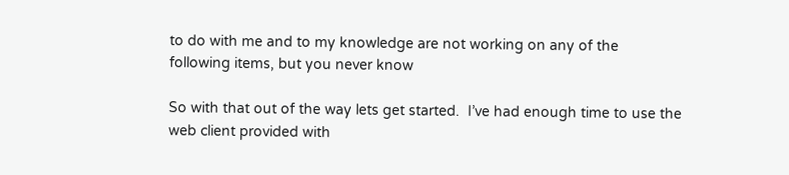to do with me and to my knowledge are not working on any of the following items, but you never know

So with that out of the way lets get started.  I’ve had enough time to use the web client provided with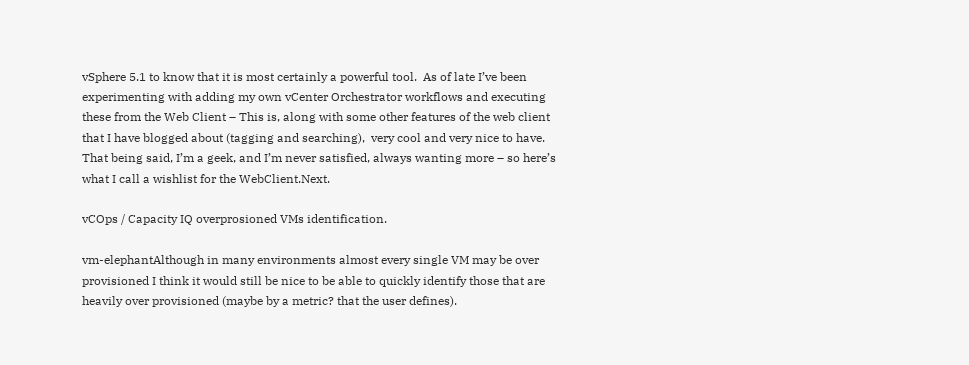vSphere 5.1 to know that it is most certainly a powerful tool.  As of late I’ve been experimenting with adding my own vCenter Orchestrator workflows and executing these from the Web Client – This is, along with some other features of the web client that I have blogged about (tagging and searching),  very cool and very nice to have.  That being said, I’m a geek, and I’m never satisfied, always wanting more – so here’s what I call a wishlist for the WebClient.Next.

vCOps / Capacity IQ overprosioned VMs identification.

vm-elephantAlthough in many environments almost every single VM may be over provisioned I think it would still be nice to be able to quickly identify those that are heavily over provisioned (maybe by a metric? that the user defines).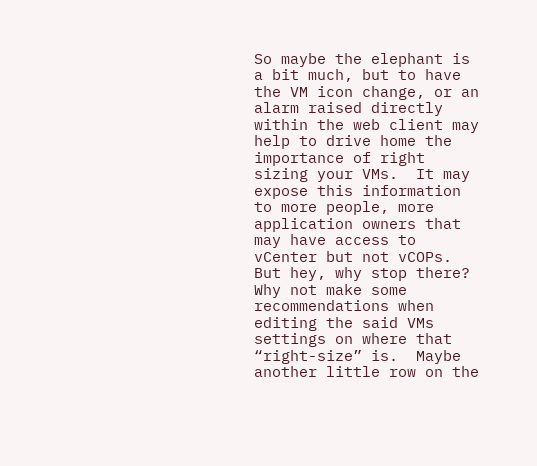So maybe the elephant is a bit much, but to have the VM icon change, or an alarm raised directly within the web client may help to drive home the importance of right sizing your VMs.  It may expose this information to more people, more application owners that may have access to vCenter but not vCOPs.  But hey, why stop there?  Why not make some recommendations when editing the said VMs settings on where that “right-size” is.  Maybe another little row on the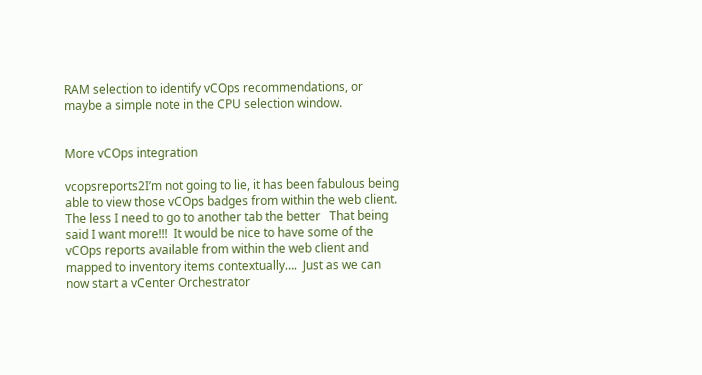RAM selection to identify vCOps recommendations, or maybe a simple note in the CPU selection window.


More vCOps integration

vcopsreports2I’m not going to lie, it has been fabulous being able to view those vCOps badges from within the web client.  The less I need to go to another tab the better   That being said I want more!!!  It would be nice to have some of the vCOps reports available from within the web client and mapped to inventory items contextually….  Just as we can now start a vCenter Orchestrator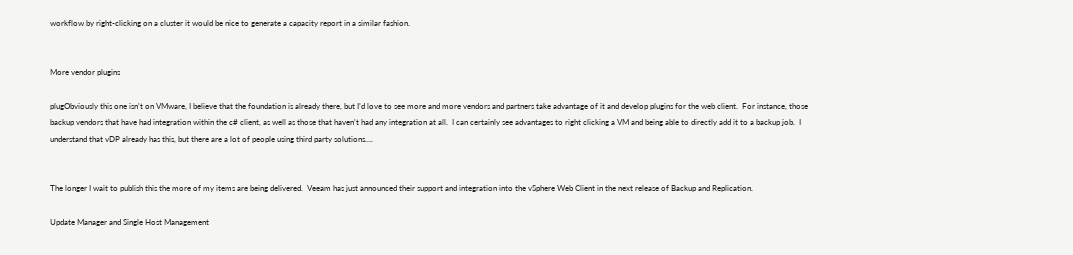workflow by right-clicking on a cluster it would be nice to generate a capacity report in a similar fashion.


More vendor plugins

plugObviously this one isn’t on VMware, I believe that the foundation is already there, but I’d love to see more and more vendors and partners take advantage of it and develop plugins for the web client.  For instance, those backup vendors that have had integration within the c# client, as well as those that haven’t had any integration at all.  I can certainly see advantages to right clicking a VM and being able to directly add it to a backup job.  I understand that vDP already has this, but there are a lot of people using third party solutions….


The longer I wait to publish this the more of my items are being delivered.  Veeam has just announced their support and integration into the vSphere Web Client in the next release of Backup and Replication.

Update Manager and Single Host Management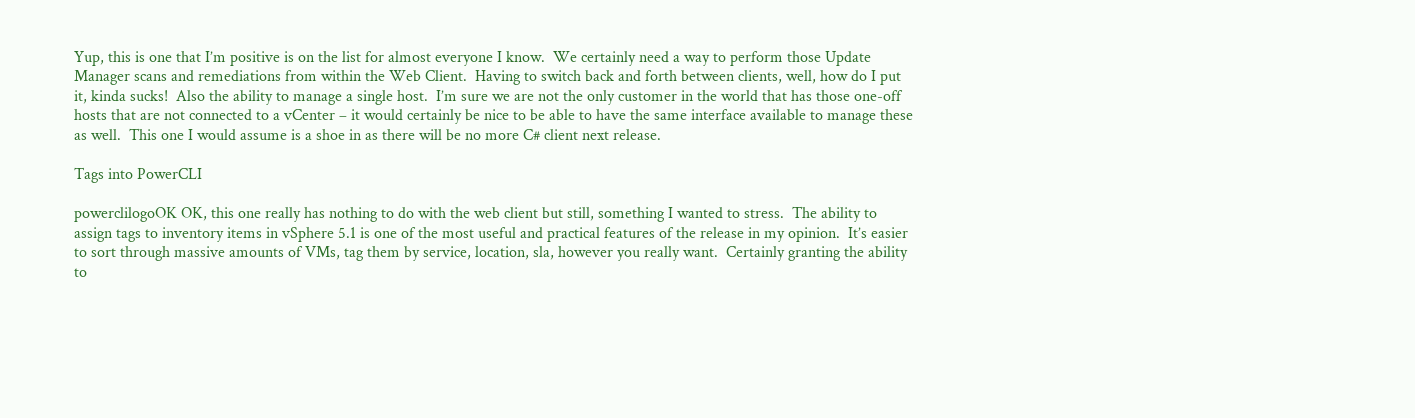Yup, this is one that I’m positive is on the list for almost everyone I know.  We certainly need a way to perform those Update Manager scans and remediations from within the Web Client.  Having to switch back and forth between clients, well, how do I put it, kinda sucks!  Also the ability to manage a single host.  I’m sure we are not the only customer in the world that has those one-off hosts that are not connected to a vCenter – it would certainly be nice to be able to have the same interface available to manage these as well.  This one I would assume is a shoe in as there will be no more C# client next release.

Tags into PowerCLI

powerclilogoOK OK, this one really has nothing to do with the web client but still, something I wanted to stress.  The ability to assign tags to inventory items in vSphere 5.1 is one of the most useful and practical features of the release in my opinion.  It’s easier to sort through massive amounts of VMs, tag them by service, location, sla, however you really want.  Certainly granting the ability to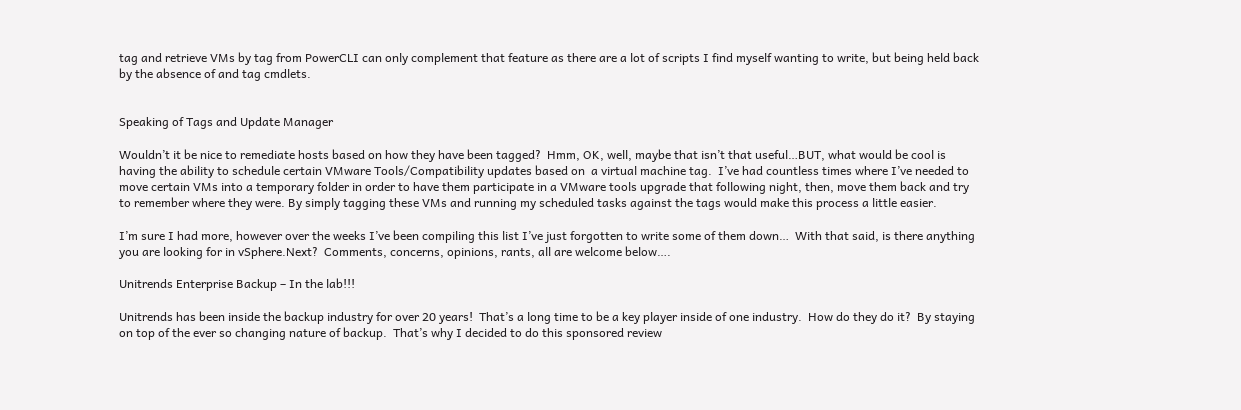tag and retrieve VMs by tag from PowerCLI can only complement that feature as there are a lot of scripts I find myself wanting to write, but being held back by the absence of and tag cmdlets.


Speaking of Tags and Update Manager

Wouldn’t it be nice to remediate hosts based on how they have been tagged?  Hmm, OK, well, maybe that isn’t that useful…BUT, what would be cool is having the ability to schedule certain VMware Tools/Compatibility updates based on  a virtual machine tag.  I’ve had countless times where I’ve needed to move certain VMs into a temporary folder in order to have them participate in a VMware tools upgrade that following night, then, move them back and try to remember where they were. By simply tagging these VMs and running my scheduled tasks against the tags would make this process a little easier.

I’m sure I had more, however over the weeks I’ve been compiling this list I’ve just forgotten to write some of them down…  With that said, is there anything you are looking for in vSphere.Next?  Comments, concerns, opinions, rants, all are welcome below….

Unitrends Enterprise Backup – In the lab!!!

Unitrends has been inside the backup industry for over 20 years!  That’s a long time to be a key player inside of one industry.  How do they do it?  By staying on top of the ever so changing nature of backup.  That’s why I decided to do this sponsored review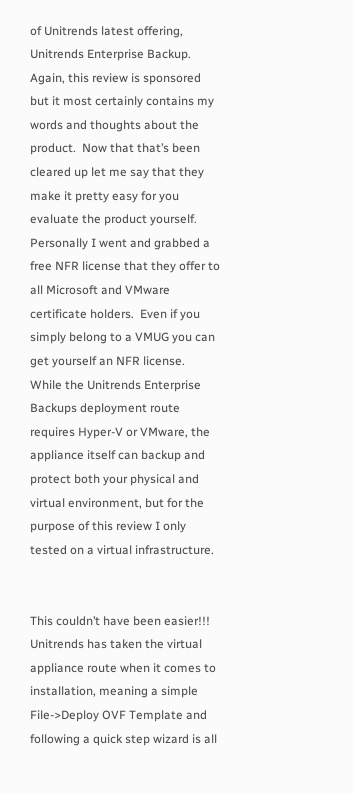of Unitrends latest offering, Unitrends Enterprise Backup.   Again, this review is sponsored but it most certainly contains my words and thoughts about the product.  Now that that’s been cleared up let me say that they make it pretty easy for you evaluate the product yourself.  Personally I went and grabbed a free NFR license that they offer to all Microsoft and VMware certificate holders.  Even if you simply belong to a VMUG you can get yourself an NFR license.  While the Unitrends Enterprise Backups deployment route requires Hyper-V or VMware, the appliance itself can backup and protect both your physical and virtual environment, but for the purpose of this review I only tested on a virtual infrastructure.


This couldn’t have been easier!!!  Unitrends has taken the virtual appliance route when it comes to installation, meaning a simple File->Deploy OVF Template and following a quick step wizard is all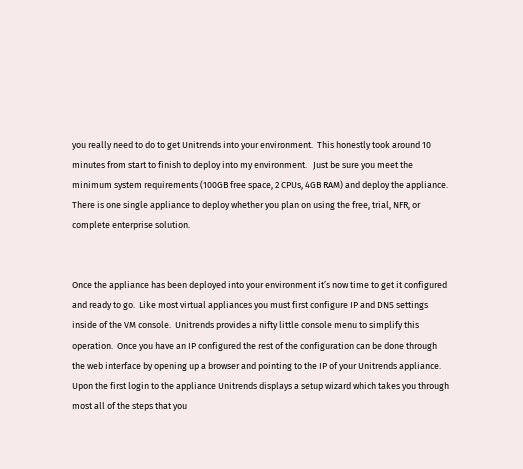you really need to do to get Unitrends into your environment.  This honestly took around 10 minutes from start to finish to deploy into my environment.   Just be sure you meet the minimum system requirements (100GB free space, 2 CPUs, 4GB RAM) and deploy the appliance.  There is one single appliance to deploy whether you plan on using the free, trial, NFR, or complete enterprise solution.


Once the appliance has been deployed into your environment it’s now time to get it configured and ready to go.  Like most virtual appliances you must first configure IP and DNS settings inside of the VM console.  Unitrends provides a nifty little console menu to simplify this operation.  Once you have an IP configured the rest of the configuration can be done through the web interface by opening up a browser and pointing to the IP of your Unitrends appliance.  Upon the first login to the appliance Unitrends displays a setup wizard which takes you through most all of the steps that you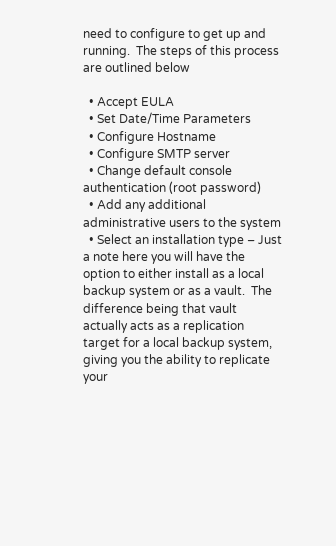need to configure to get up and running.  The steps of this process are outlined below

  • Accept EULA
  • Set Date/Time Parameters
  • Configure Hostname
  • Configure SMTP server
  • Change default console authentication (root password)
  • Add any additional administrative users to the system
  • Select an installation type – Just a note here you will have the option to either install as a local backup system or as a vault.  The difference being that vault actually acts as a replication target for a local backup system, giving you the ability to replicate your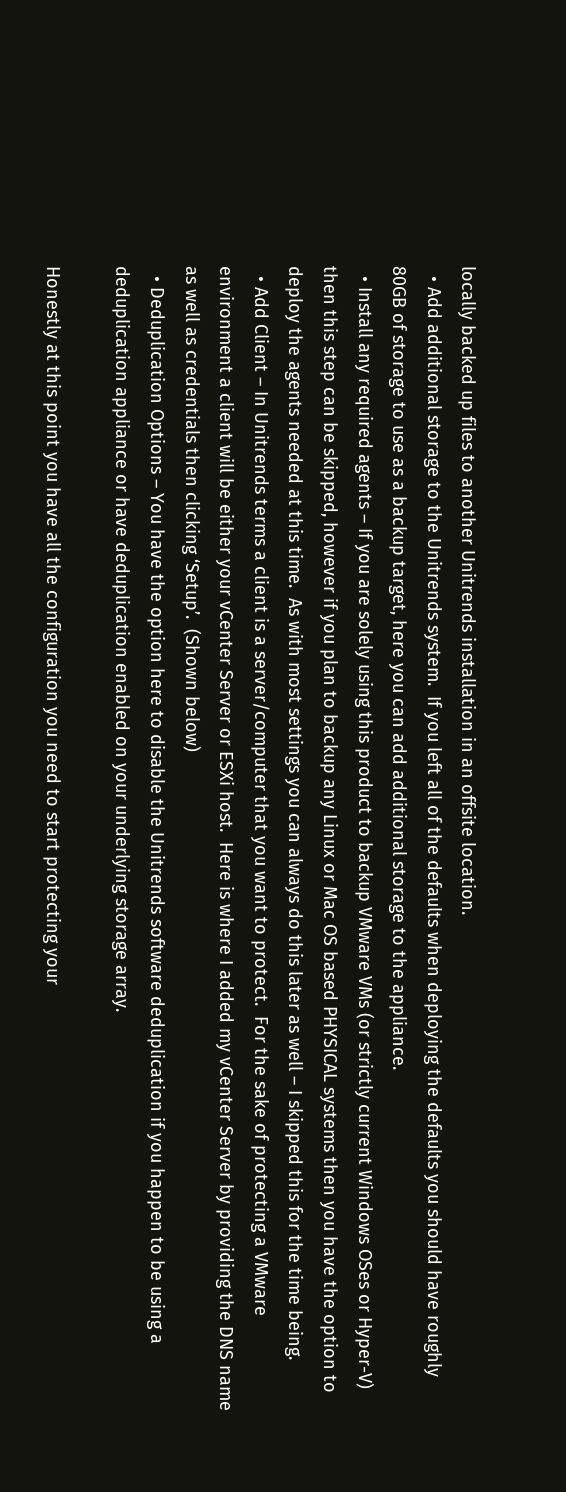locally backed up files to another Unitrends installation in an offsite location.
  • Add additional storage to the Unitrends system.  If you left all of the defaults when deploying the defaults you should have roughly 80GB of storage to use as a backup target, here you can add additional storage to the appliance.
  • Install any required agents – If you are solely using this product to backup VMware VMs (or strictly current Windows OSes or Hyper-V) then this step can be skipped, however if you plan to backup any Linux or Mac OS based PHYSICAL systems then you have the option to deploy the agents needed at this time.  As with most settings you can always do this later as well – I skipped this for the time being.
  • Add Client – In Unitrends terms a client is a server/computer that you want to protect.  For the sake of protecting a VMware environment a client will be either your vCenter Server or ESXi host.  Here is where I added my vCenter Server by providing the DNS name as well as credentials then clicking ‘Setup’.  (Shown below)
  • Deduplication Options – You have the option here to disable the Unitrends software deduplication if you happen to be using a deduplication appliance or have deduplication enabled on your underlying storage array.

Honestly at this point you have all the configuration you need to start protecting your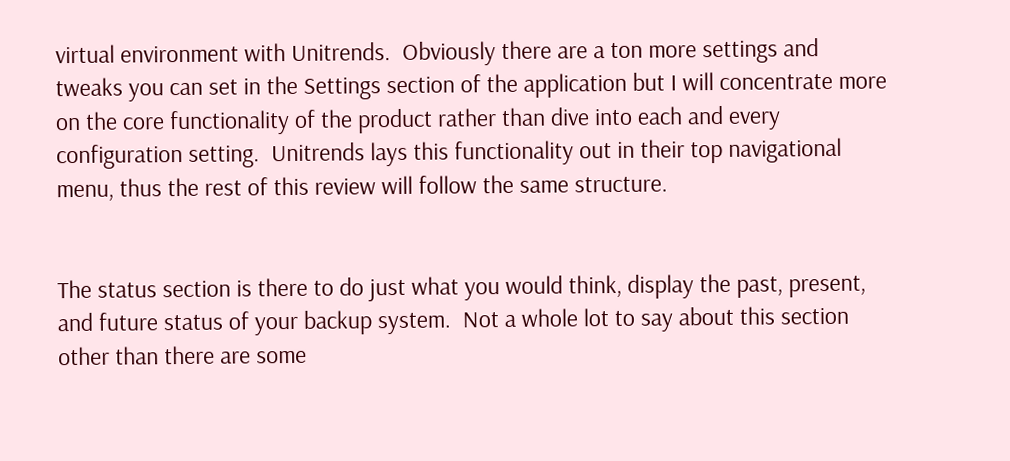virtual environment with Unitrends.  Obviously there are a ton more settings and tweaks you can set in the Settings section of the application but I will concentrate more on the core functionality of the product rather than dive into each and every configuration setting.  Unitrends lays this functionality out in their top navigational menu, thus the rest of this review will follow the same structure.


The status section is there to do just what you would think, display the past, present, and future status of your backup system.  Not a whole lot to say about this section other than there are some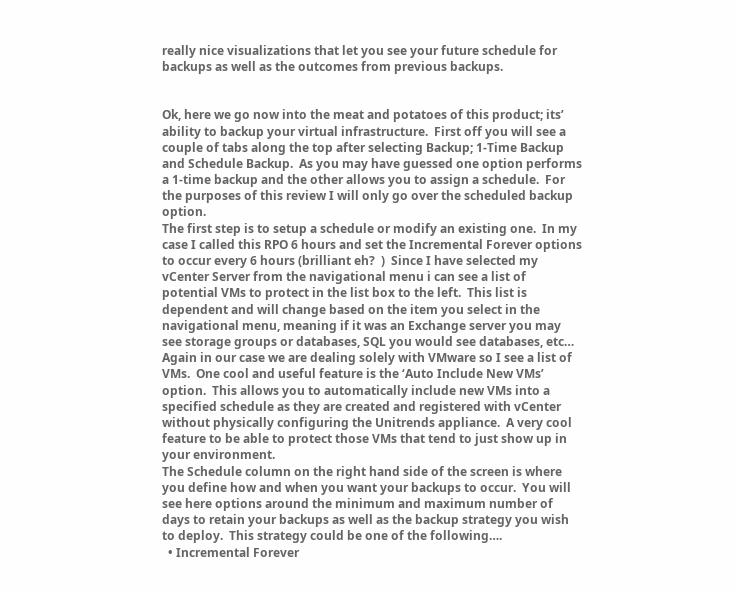really nice visualizations that let you see your future schedule for backups as well as the outcomes from previous backups.


Ok, here we go now into the meat and potatoes of this product; its’ ability to backup your virtual infrastructure.  First off you will see a couple of tabs along the top after selecting Backup; 1-Time Backup and Schedule Backup.  As you may have guessed one option performs a 1-time backup and the other allows you to assign a schedule.  For the purposes of this review I will only go over the scheduled backup option.
The first step is to setup a schedule or modify an existing one.  In my case I called this RPO 6 hours and set the Incremental Forever options to occur every 6 hours (brilliant eh?  )  Since I have selected my vCenter Server from the navigational menu i can see a list of potential VMs to protect in the list box to the left.  This list is dependent and will change based on the item you select in the navigational menu, meaning if it was an Exchange server you may see storage groups or databases, SQL you would see databases, etc…  Again in our case we are dealing solely with VMware so I see a list of VMs.  One cool and useful feature is the ‘Auto Include New VMs’ option.  This allows you to automatically include new VMs into a specified schedule as they are created and registered with vCenter without physically configuring the Unitrends appliance.  A very cool feature to be able to protect those VMs that tend to just show up in your environment.
The Schedule column on the right hand side of the screen is where you define how and when you want your backups to occur.  You will see here options around the minimum and maximum number of days to retain your backups as well as the backup strategy you wish to deploy.  This strategy could be one of the following….
  • Incremental Forever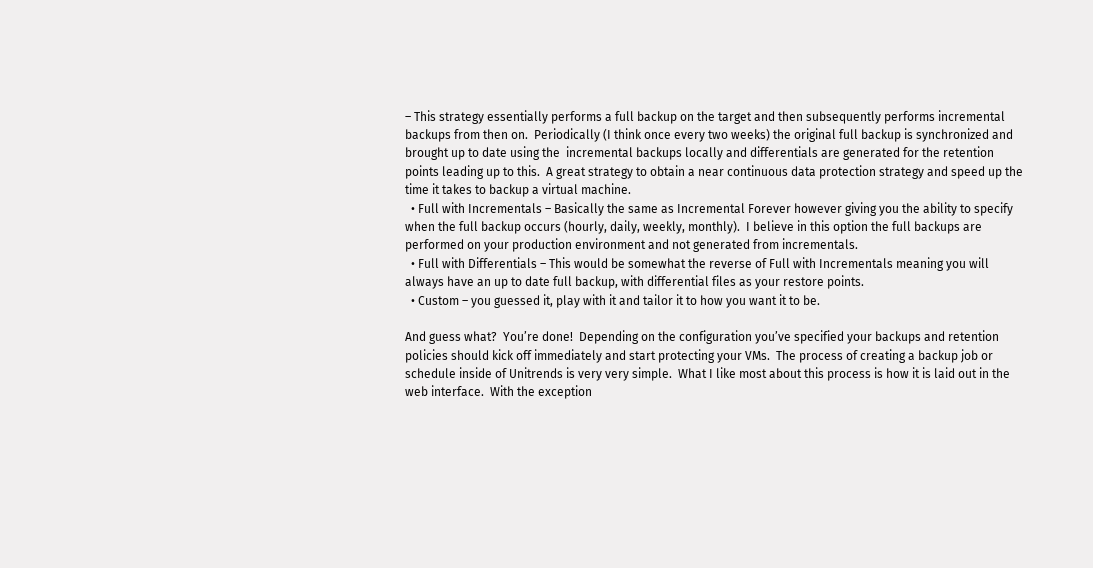– This strategy essentially performs a full backup on the target and then subsequently performs incremental backups from then on.  Periodically (I think once every two weeks) the original full backup is synchronized and brought up to date using the  incremental backups locally and differentials are generated for the retention points leading up to this.  A great strategy to obtain a near continuous data protection strategy and speed up the time it takes to backup a virtual machine.
  • Full with Incrementals – Basically the same as Incremental Forever however giving you the ability to specify when the full backup occurs (hourly, daily, weekly, monthly).  I believe in this option the full backups are performed on your production environment and not generated from incrementals.
  • Full with Differentials – This would be somewhat the reverse of Full with Incrementals meaning you will always have an up to date full backup, with differential files as your restore points.
  • Custom – you guessed it, play with it and tailor it to how you want it to be.

And guess what?  You’re done!  Depending on the configuration you’ve specified your backups and retention policies should kick off immediately and start protecting your VMs.  The process of creating a backup job or schedule inside of Unitrends is very very simple.  What I like most about this process is how it is laid out in the web interface.  With the exception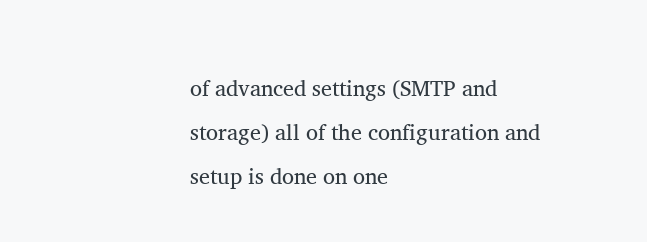of advanced settings (SMTP and storage) all of the configuration and setup is done on one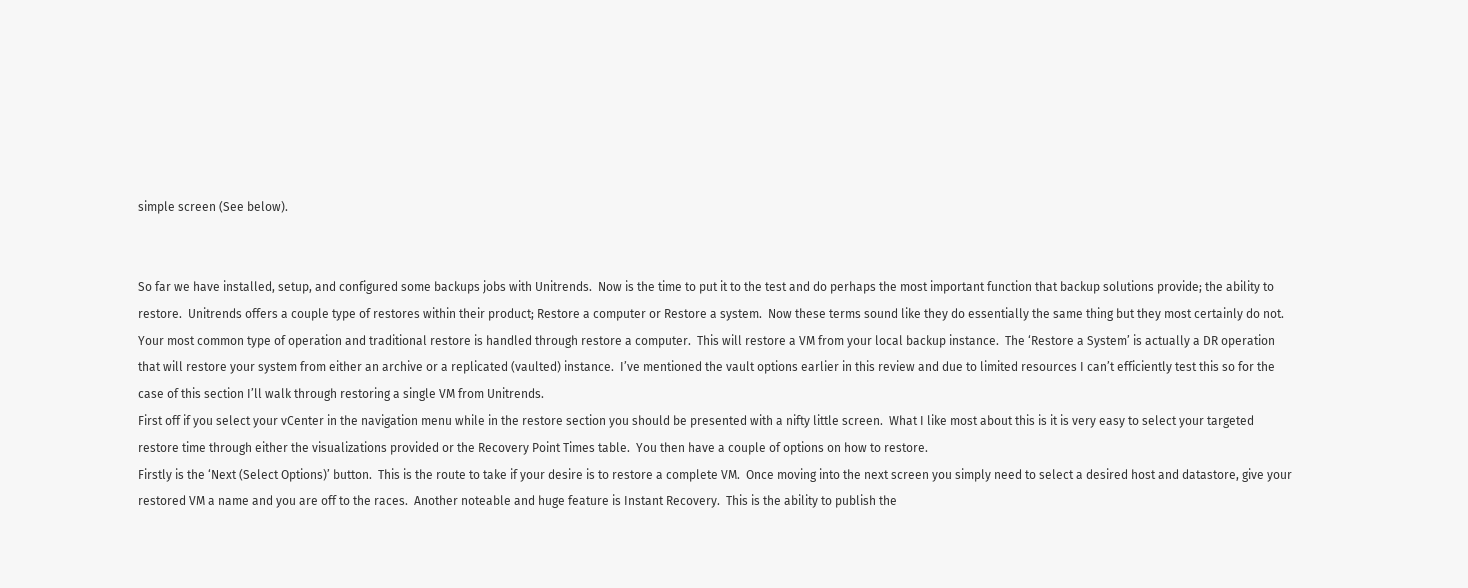simple screen (See below).


So far we have installed, setup, and configured some backups jobs with Unitrends.  Now is the time to put it to the test and do perhaps the most important function that backup solutions provide; the ability to restore.  Unitrends offers a couple type of restores within their product; Restore a computer or Restore a system.  Now these terms sound like they do essentially the same thing but they most certainly do not.  Your most common type of operation and traditional restore is handled through restore a computer.  This will restore a VM from your local backup instance.  The ‘Restore a System’ is actually a DR operation that will restore your system from either an archive or a replicated (vaulted) instance.  I’ve mentioned the vault options earlier in this review and due to limited resources I can’t efficiently test this so for the case of this section I’ll walk through restoring a single VM from Unitrends.
First off if you select your vCenter in the navigation menu while in the restore section you should be presented with a nifty little screen.  What I like most about this is it is very easy to select your targeted restore time through either the visualizations provided or the Recovery Point Times table.  You then have a couple of options on how to restore.
Firstly is the ‘Next (Select Options)’ button.  This is the route to take if your desire is to restore a complete VM.  Once moving into the next screen you simply need to select a desired host and datastore, give your restored VM a name and you are off to the races.  Another noteable and huge feature is Instant Recovery.  This is the ability to publish the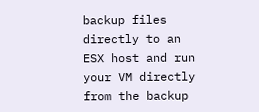backup files directly to an ESX host and run your VM directly from the backup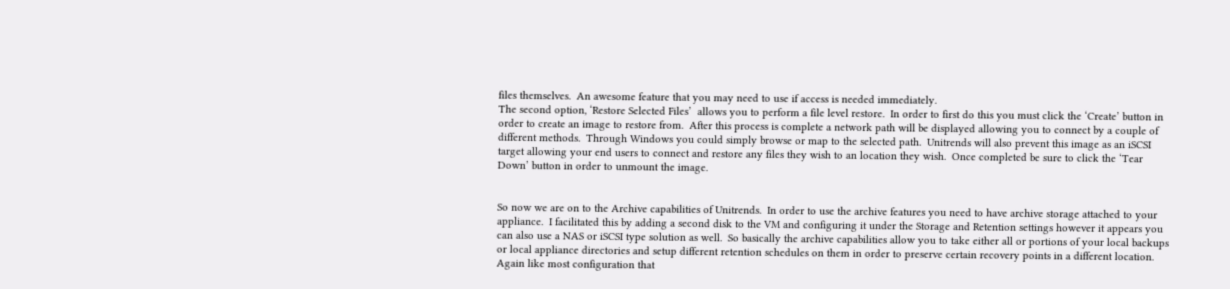files themselves.  An awesome feature that you may need to use if access is needed immediately.
The second option, ‘Restore Selected Files’  allows you to perform a file level restore.  In order to first do this you must click the ‘Create’ button in order to create an image to restore from.  After this process is complete a network path will be displayed allowing you to connect by a couple of different methods.  Through Windows you could simply browse or map to the selected path.  Unitrends will also prevent this image as an iSCSI target allowing your end users to connect and restore any files they wish to an location they wish.  Once completed be sure to click the ‘Tear Down’ button in order to unmount the image.


So now we are on to the Archive capabilities of Unitrends.  In order to use the archive features you need to have archive storage attached to your appliance.  I facilitated this by adding a second disk to the VM and configuring it under the Storage and Retention settings however it appears you can also use a NAS or iSCSI type solution as well.  So basically the archive capabilities allow you to take either all or portions of your local backups or local appliance directories and setup different retention schedules on them in order to preserve certain recovery points in a different location.
Again like most configuration that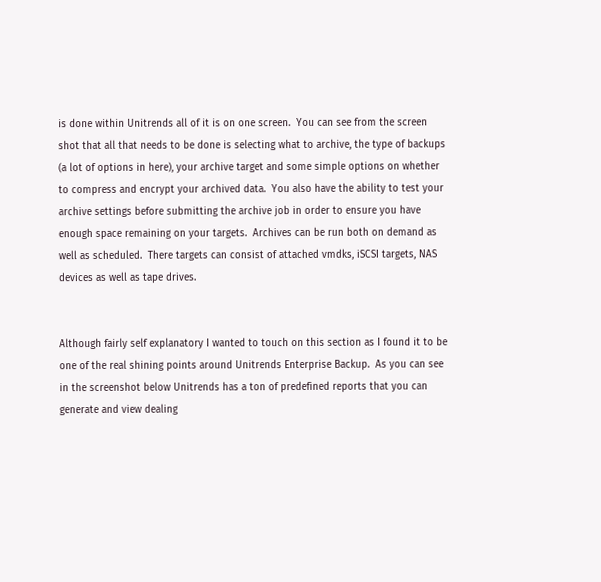is done within Unitrends all of it is on one screen.  You can see from the screen shot that all that needs to be done is selecting what to archive, the type of backups (a lot of options in here), your archive target and some simple options on whether to compress and encrypt your archived data.  You also have the ability to test your archive settings before submitting the archive job in order to ensure you have enough space remaining on your targets.  Archives can be run both on demand as well as scheduled.  There targets can consist of attached vmdks, iSCSI targets, NAS devices as well as tape drives.


Although fairly self explanatory I wanted to touch on this section as I found it to be one of the real shining points around Unitrends Enterprise Backup.  As you can see in the screenshot below Unitrends has a ton of predefined reports that you can generate and view dealing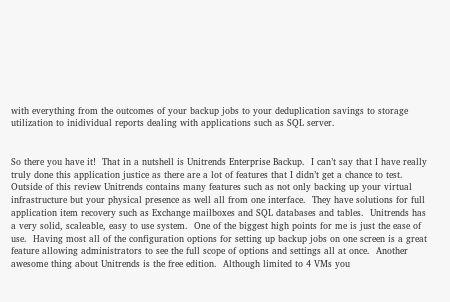with everything from the outcomes of your backup jobs to your deduplication savings to storage utilization to inidividual reports dealing with applications such as SQL server.


So there you have it!  That in a nutshell is Unitrends Enterprise Backup.  I can’t say that I have really truly done this application justice as there are a lot of features that I didn’t get a chance to test.  Outside of this review Unitrends contains many features such as not only backing up your virtual infrastructure but your physical presence as well all from one interface.  They have solutions for full application item recovery such as Exchange mailboxes and SQL databases and tables.  Unitrends has a very solid, scaleable, easy to use system.  One of the biggest high points for me is just the ease of use.  Having most all of the configuration options for setting up backup jobs on one screen is a great feature allowing administrators to see the full scope of options and settings all at once.  Another awesome thing about Unitrends is the free edition.  Although limited to 4 VMs you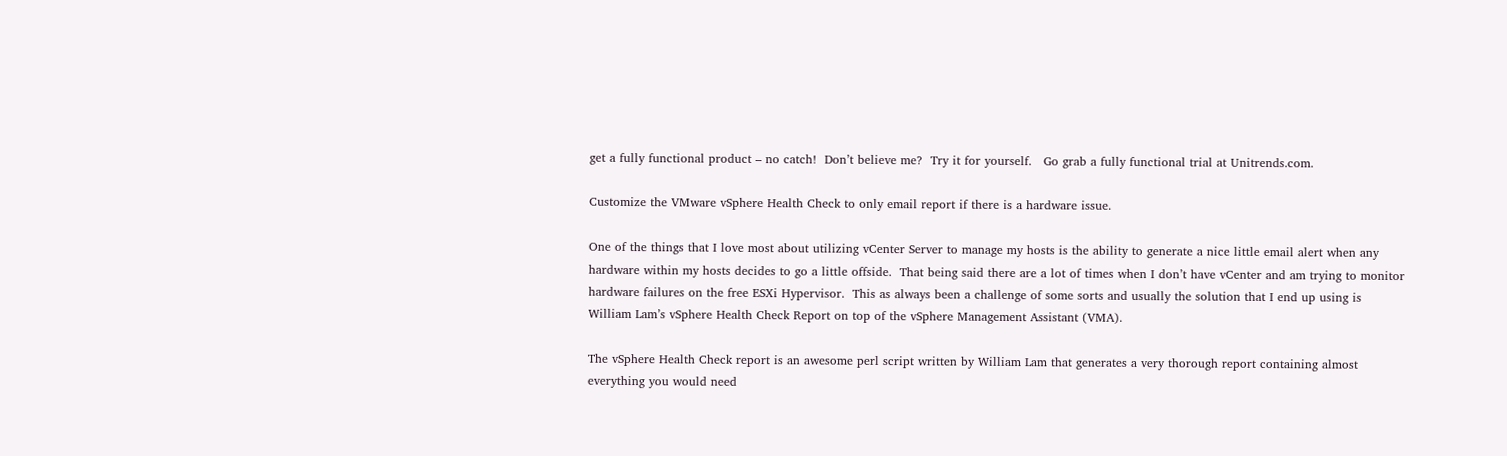get a fully functional product – no catch!  Don’t believe me?  Try it for yourself.   Go grab a fully functional trial at Unitrends.com.

Customize the VMware vSphere Health Check to only email report if there is a hardware issue.

One of the things that I love most about utilizing vCenter Server to manage my hosts is the ability to generate a nice little email alert when any hardware within my hosts decides to go a little offside.  That being said there are a lot of times when I don’t have vCenter and am trying to monitor hardware failures on the free ESXi Hypervisor.  This as always been a challenge of some sorts and usually the solution that I end up using is William Lam’s vSphere Health Check Report on top of the vSphere Management Assistant (VMA).

The vSphere Health Check report is an awesome perl script written by William Lam that generates a very thorough report containing almost everything you would need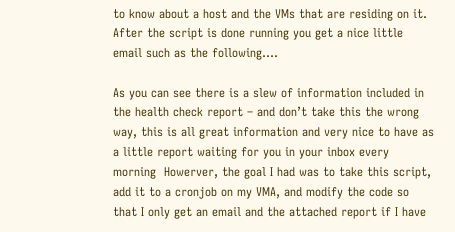to know about a host and the VMs that are residing on it.  After the script is done running you get a nice little email such as the following….

As you can see there is a slew of information included in the health check report – and don’t take this the wrong way, this is all great information and very nice to have as a little report waiting for you in your inbox every morning  Howerver, the goal I had was to take this script, add it to a cronjob on my VMA, and modify the code so that I only get an email and the attached report if I have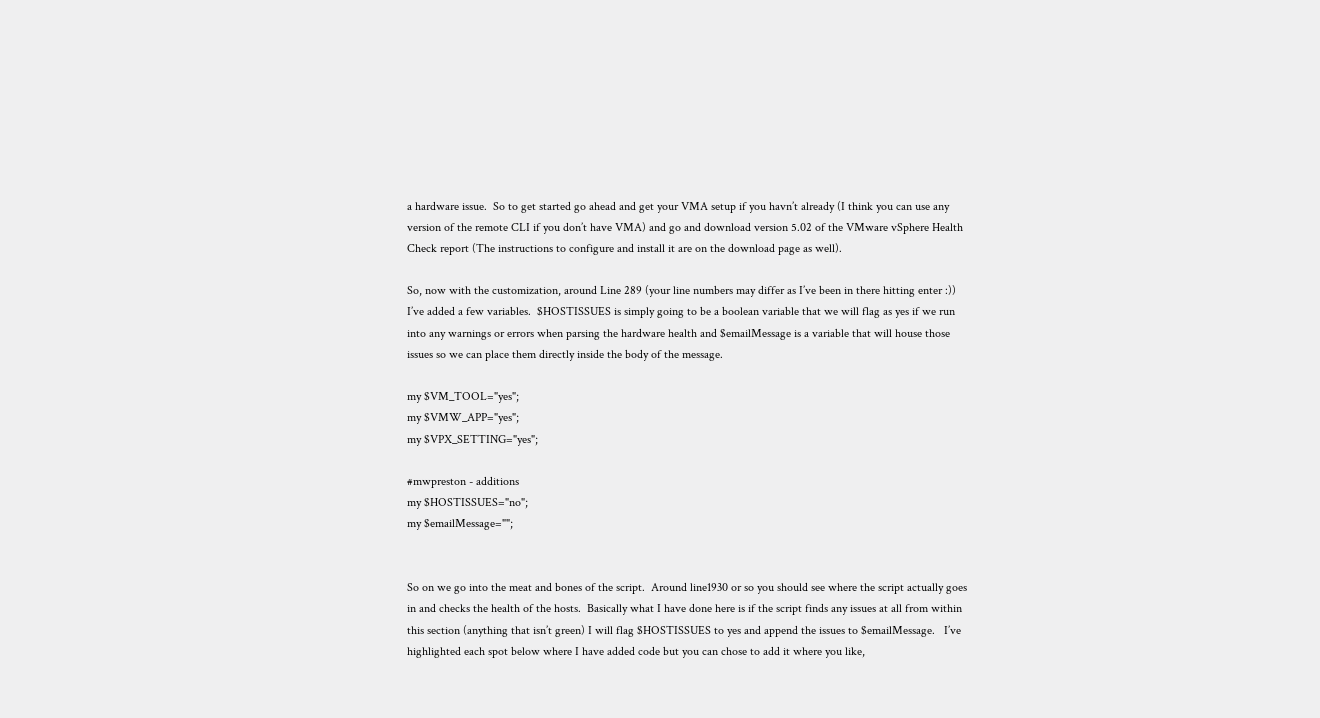a hardware issue.  So to get started go ahead and get your VMA setup if you havn’t already (I think you can use any version of the remote CLI if you don’t have VMA) and go and download version 5.02 of the VMware vSphere Health Check report (The instructions to configure and install it are on the download page as well).

So, now with the customization, around Line 289 (your line numbers may differ as I’ve been in there hitting enter :)) I’ve added a few variables.  $HOSTISSUES is simply going to be a boolean variable that we will flag as yes if we run into any warnings or errors when parsing the hardware health and $emailMessage is a variable that will house those issues so we can place them directly inside the body of the message.

my $VM_TOOL="yes";
my $VMW_APP="yes";
my $VPX_SETTING="yes";

#mwpreston - additions
my $HOSTISSUES="no";
my $emailMessage="";


So on we go into the meat and bones of the script.  Around line1930 or so you should see where the script actually goes in and checks the health of the hosts.  Basically what I have done here is if the script finds any issues at all from within this section (anything that isn’t green) I will flag $HOSTISSUES to yes and append the issues to $emailMessage.   I’ve highlighted each spot below where I have added code but you can chose to add it where you like,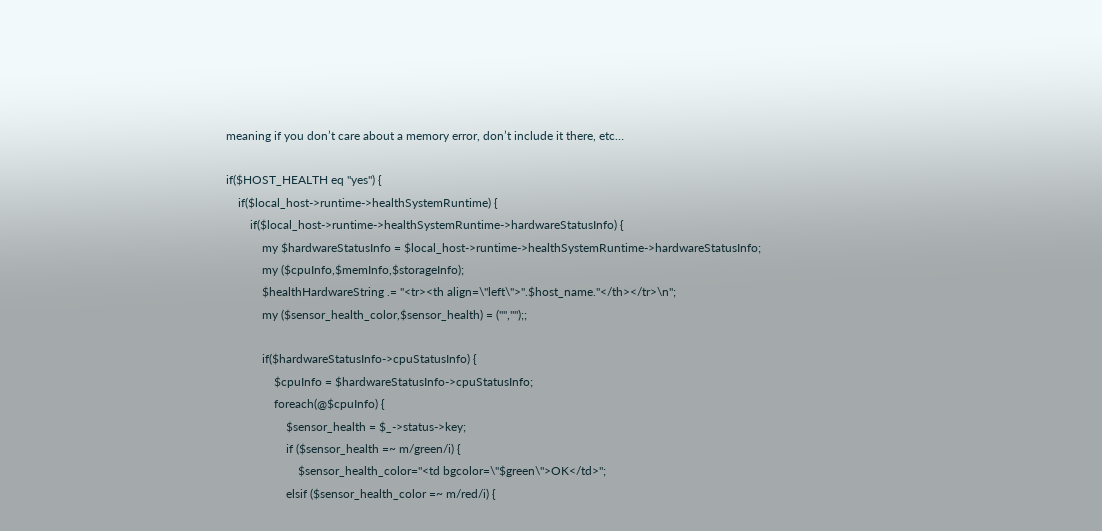meaning if you don’t care about a memory error, don’t include it there, etc…

if($HOST_HEALTH eq "yes") {
    if($local_host->runtime->healthSystemRuntime) {
        if($local_host->runtime->healthSystemRuntime->hardwareStatusInfo) {
            my $hardwareStatusInfo = $local_host->runtime->healthSystemRuntime->hardwareStatusInfo;
            my ($cpuInfo,$memInfo,$storageInfo);
            $healthHardwareString .= "<tr><th align=\"left\">".$host_name."</th></tr>\n";
            my ($sensor_health_color,$sensor_health) = ("","");;

            if($hardwareStatusInfo->cpuStatusInfo) {
                $cpuInfo = $hardwareStatusInfo->cpuStatusInfo;
                foreach(@$cpuInfo) {
                    $sensor_health = $_->status->key;
                    if ($sensor_health =~ m/green/i) {
                        $sensor_health_color="<td bgcolor=\"$green\">OK</td>";
                    elsif ($sensor_health_color =~ m/red/i) {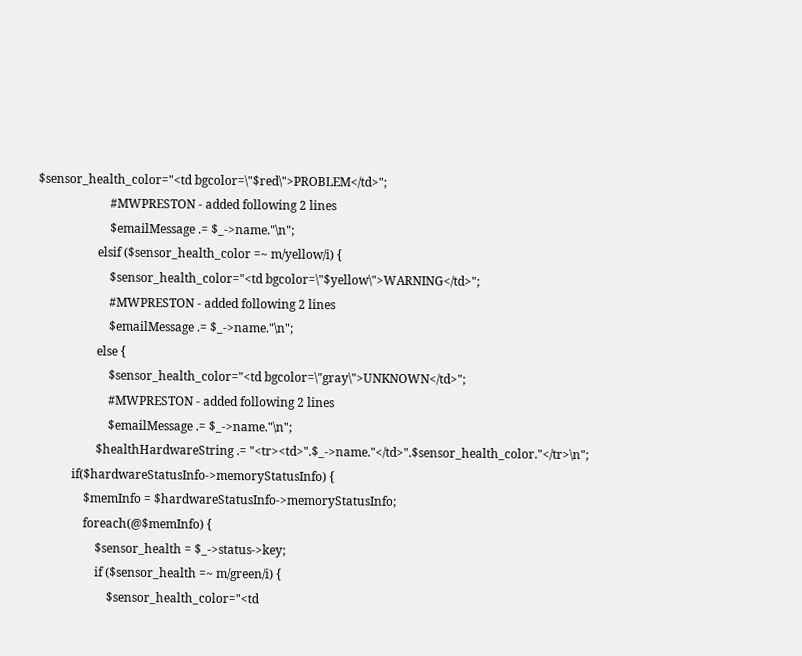$sensor_health_color="<td bgcolor=\"$red\">PROBLEM</td>";
                        #MWPRESTON - added following 2 lines
                        $emailMessage .= $_->name."\n";
                    elsif ($sensor_health_color =~ m/yellow/i) {
                        $sensor_health_color="<td bgcolor=\"$yellow\">WARNING</td>";
                        #MWPRESTON - added following 2 lines
                        $emailMessage .= $_->name."\n";
                    else {
                        $sensor_health_color="<td bgcolor=\"gray\">UNKNOWN</td>";
                        #MWPRESTON - added following 2 lines
                        $emailMessage .= $_->name."\n";
                    $healthHardwareString .= "<tr><td>".$_->name."</td>".$sensor_health_color."</tr>\n";
            if($hardwareStatusInfo->memoryStatusInfo) {
                $memInfo = $hardwareStatusInfo->memoryStatusInfo;
                foreach(@$memInfo) {
                    $sensor_health = $_->status->key;
                    if ($sensor_health =~ m/green/i) {
                        $sensor_health_color="<td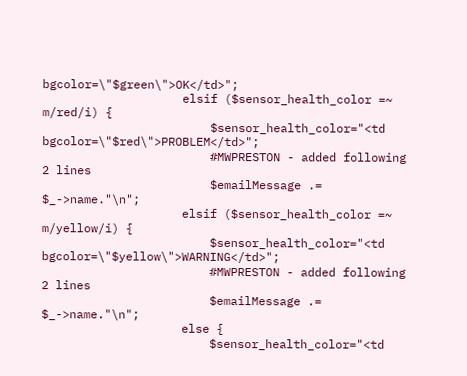bgcolor=\"$green\">OK</td>";
                    elsif ($sensor_health_color =~ m/red/i) {
                        $sensor_health_color="<td bgcolor=\"$red\">PROBLEM</td>";
                        #MWPRESTON - added following 2 lines
                        $emailMessage .= $_->name."\n";
                    elsif ($sensor_health_color =~ m/yellow/i) {
                        $sensor_health_color="<td bgcolor=\"$yellow\">WARNING</td>";
                        #MWPRESTON - added following 2 lines
                        $emailMessage .= $_->name."\n";
                    else {
                        $sensor_health_color="<td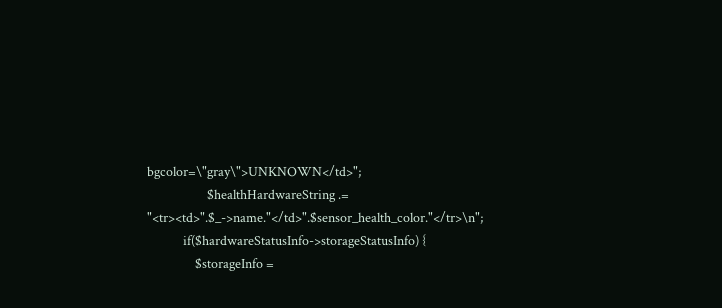bgcolor=\"gray\">UNKNOWN</td>";
                    $healthHardwareString .= "<tr><td>".$_->name."</td>".$sensor_health_color."</tr>\n";
            if($hardwareStatusInfo->storageStatusInfo) {
                $storageInfo =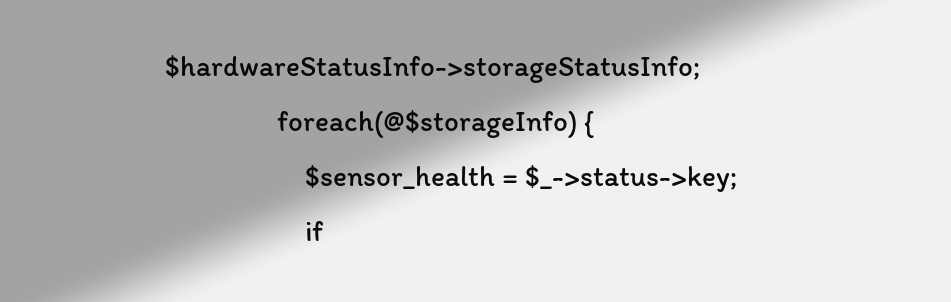$hardwareStatusInfo->storageStatusInfo;
                foreach(@$storageInfo) {
                    $sensor_health = $_->status->key;
                    if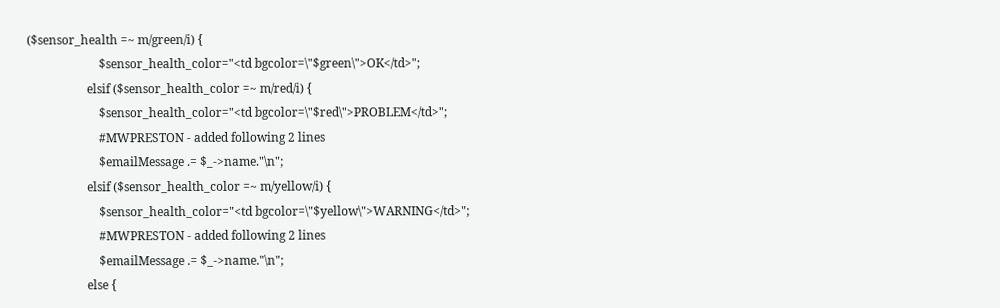($sensor_health =~ m/green/i) {
                        $sensor_health_color="<td bgcolor=\"$green\">OK</td>";
                    elsif ($sensor_health_color =~ m/red/i) {
                        $sensor_health_color="<td bgcolor=\"$red\">PROBLEM</td>";
                        #MWPRESTON - added following 2 lines
                        $emailMessage .= $_->name."\n";
                    elsif ($sensor_health_color =~ m/yellow/i) {
                        $sensor_health_color="<td bgcolor=\"$yellow\">WARNING</td>";
                        #MWPRESTON - added following 2 lines
                        $emailMessage .= $_->name."\n";
                    else {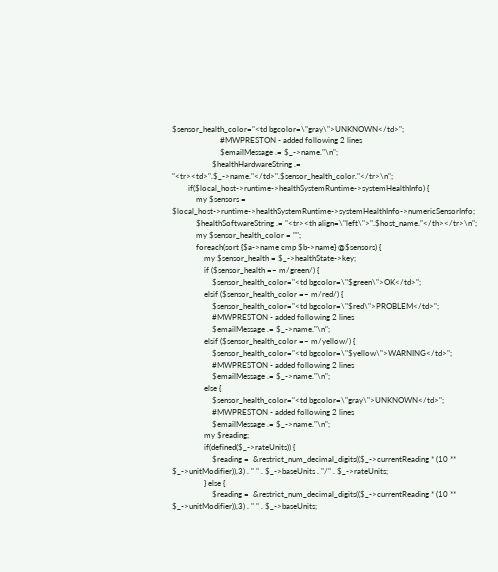$sensor_health_color="<td bgcolor=\"gray\">UNKNOWN</td>";
                        #MWPRESTON - added following 2 lines
                        $emailMessage .= $_->name."\n";
                    $healthHardwareString .= "<tr><td>".$_->name."</td>".$sensor_health_color."</tr>\n";
        if($local_host->runtime->healthSystemRuntime->systemHealthInfo) {
            my $sensors = $local_host->runtime->healthSystemRuntime->systemHealthInfo->numericSensorInfo;
            $healthSoftwareString .= "<tr><th align=\"left\">".$host_name."</th></tr>\n";
            my $sensor_health_color = "";
            foreach(sort {$a->name cmp $b->name} @$sensors) {
                my $sensor_health = $_->healthState->key;
                if ($sensor_health =~ m/green/) {
                    $sensor_health_color="<td bgcolor=\"$green\">OK</td>";
                elsif ($sensor_health_color =~ m/red/) {
                    $sensor_health_color="<td bgcolor=\"$red\">PROBLEM</td>";
                    #MWPRESTON - added following 2 lines
                    $emailMessage .= $_->name."\n";
                elsif ($sensor_health_color =~ m/yellow/) {
                    $sensor_health_color="<td bgcolor=\"$yellow\">WARNING</td>";
                    #MWPRESTON - added following 2 lines
                    $emailMessage .= $_->name."\n";
                else {
                    $sensor_health_color="<td bgcolor=\"gray\">UNKNOWN</td>";
                    #MWPRESTON - added following 2 lines
                    $emailMessage .= $_->name."\n";
                my $reading;
                if(defined($_->rateUnits)) {
                    $reading =  &restrict_num_decimal_digits(($_->currentReading * (10 ** $_->unitModifier)),3) . " " . $_->baseUnits . "/" . $_->rateUnits;
                } else {
                    $reading =  &restrict_num_decimal_digits(($_->currentReading * (10 ** $_->unitModifier)),3) . " " . $_->baseUnits;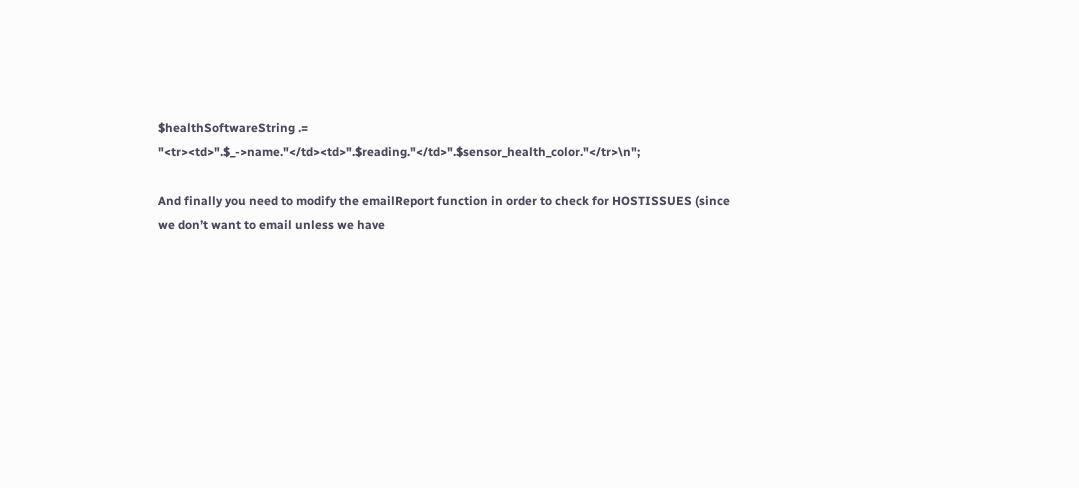$healthSoftwareString .= "<tr><td>".$_->name."</td><td>".$reading."</td>".$sensor_health_color."</tr>\n";

And finally you need to modify the emailReport function in order to check for HOSTISSUES (since we don’t want to email unless we have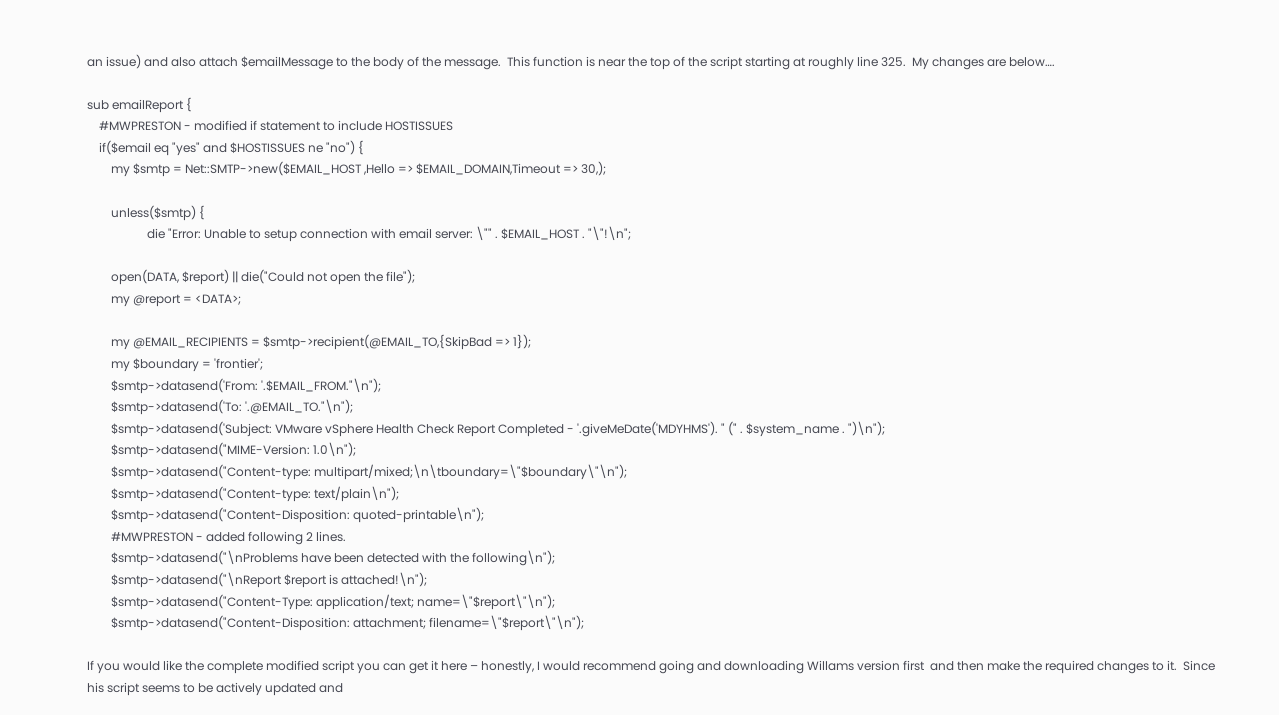an issue) and also attach $emailMessage to the body of the message.  This function is near the top of the script starting at roughly line 325.  My changes are below….

sub emailReport {
    #MWPRESTON - modified if statement to include HOSTISSUES
    if($email eq "yes" and $HOSTISSUES ne "no") {
        my $smtp = Net::SMTP->new($EMAIL_HOST ,Hello => $EMAIL_DOMAIN,Timeout => 30,);

        unless($smtp) {
                    die "Error: Unable to setup connection with email server: \"" . $EMAIL_HOST . "\"!\n";

        open(DATA, $report) || die("Could not open the file");
        my @report = <DATA>;

        my @EMAIL_RECIPIENTS = $smtp->recipient(@EMAIL_TO,{SkipBad => 1});
        my $boundary = 'frontier';
        $smtp->datasend('From: '.$EMAIL_FROM."\n");
        $smtp->datasend('To: '.@EMAIL_TO."\n");
        $smtp->datasend('Subject: VMware vSphere Health Check Report Completed - '.giveMeDate('MDYHMS'). " (" . $system_name . ")\n");
        $smtp->datasend("MIME-Version: 1.0\n");
        $smtp->datasend("Content-type: multipart/mixed;\n\tboundary=\"$boundary\"\n");
        $smtp->datasend("Content-type: text/plain\n");
        $smtp->datasend("Content-Disposition: quoted-printable\n");
        #MWPRESTON - added following 2 lines.
        $smtp->datasend("\nProblems have been detected with the following\n");
        $smtp->datasend("\nReport $report is attached!\n");
        $smtp->datasend("Content-Type: application/text; name=\"$report\"\n");
        $smtp->datasend("Content-Disposition: attachment; filename=\"$report\"\n");

If you would like the complete modified script you can get it here – honestly, I would recommend going and downloading Willams version first  and then make the required changes to it.  Since his script seems to be actively updated and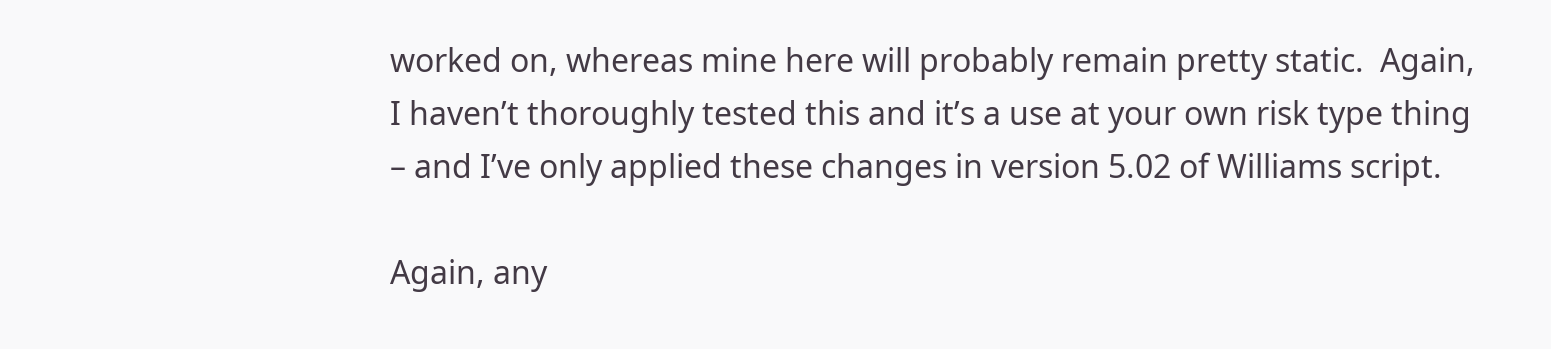worked on, whereas mine here will probably remain pretty static.  Again, I haven’t thoroughly tested this and it’s a use at your own risk type thing – and I’ve only applied these changes in version 5.02 of Williams script.

Again, any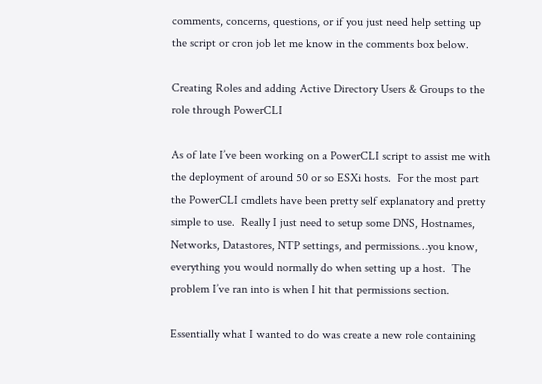comments, concerns, questions, or if you just need help setting up the script or cron job let me know in the comments box below.

Creating Roles and adding Active Directory Users & Groups to the role through PowerCLI

As of late I’ve been working on a PowerCLI script to assist me with the deployment of around 50 or so ESXi hosts.  For the most part the PowerCLI cmdlets have been pretty self explanatory and pretty simple to use.  Really I just need to setup some DNS, Hostnames, Networks, Datastores, NTP settings, and permissions…you know, everything you would normally do when setting up a host.  The problem I’ve ran into is when I hit that permissions section.

Essentially what I wanted to do was create a new role containing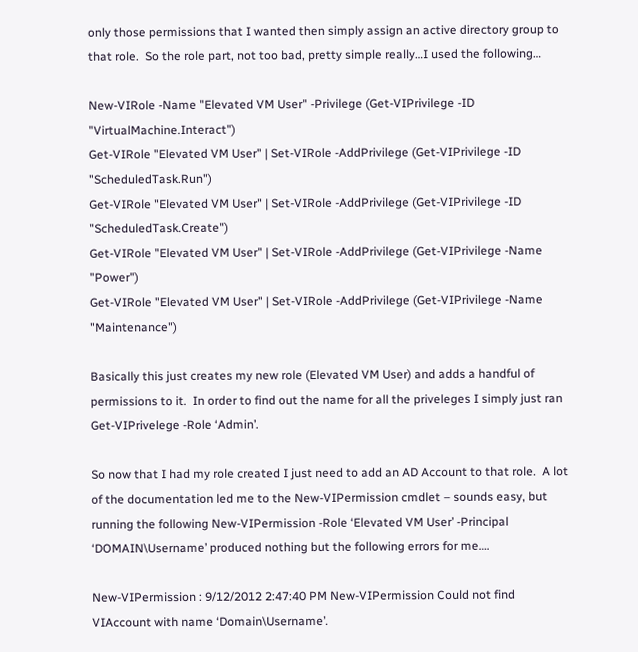only those permissions that I wanted then simply assign an active directory group to that role.  So the role part, not too bad, pretty simple really…I used the following…

New-VIRole -Name "Elevated VM User" -Privilege (Get-VIPrivilege -ID "VirtualMachine.Interact")
Get-VIRole "Elevated VM User" | Set-VIRole -AddPrivilege (Get-VIPrivilege -ID "ScheduledTask.Run")
Get-VIRole "Elevated VM User" | Set-VIRole -AddPrivilege (Get-VIPrivilege -ID "ScheduledTask.Create")
Get-VIRole "Elevated VM User" | Set-VIRole -AddPrivilege (Get-VIPrivilege -Name "Power")
Get-VIRole "Elevated VM User" | Set-VIRole -AddPrivilege (Get-VIPrivilege -Name "Maintenance")

Basically this just creates my new role (Elevated VM User) and adds a handful of permissions to it.  In order to find out the name for all the priveleges I simply just ran Get-VIPrivelege -Role ‘Admin’.

So now that I had my role created I just need to add an AD Account to that role.  A lot of the documentation led me to the New-VIPermission cmdlet – sounds easy, but running the following New-VIPermission -Role ‘Elevated VM User’ -Principal ‘DOMAIN\Username’ produced nothing but the following errors for me….

New-VIPermission : 9/12/2012 2:47:40 PM New-VIPermission Could not find VIAccount with name ‘Domain\Username’.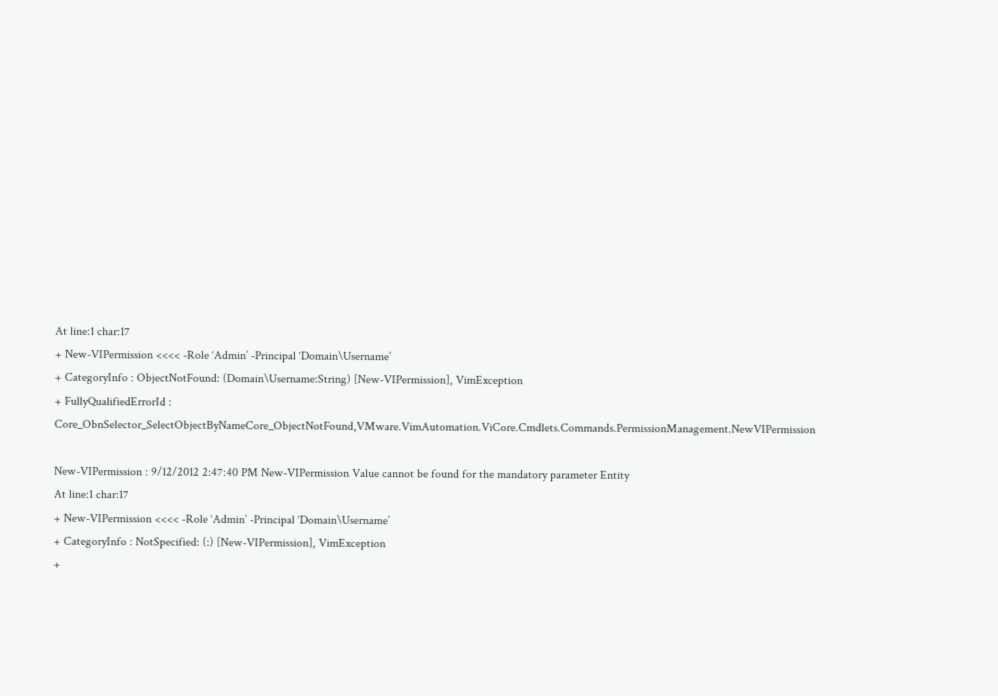At line:1 char:17
+ New-VIPermission <<<< -Role ‘Admin’ -Principal ‘Domain\Username’
+ CategoryInfo : ObjectNotFound: (Domain\Username:String) [New-VIPermission], VimException
+ FullyQualifiedErrorId : Core_ObnSelector_SelectObjectByNameCore_ObjectNotFound,VMware.VimAutomation.ViCore.Cmdlets.Commands.PermissionManagement.NewVIPermission

New-VIPermission : 9/12/2012 2:47:40 PM New-VIPermission Value cannot be found for the mandatory parameter Entity
At line:1 char:17
+ New-VIPermission <<<< -Role ‘Admin’ -Principal ‘Domain\Username’
+ CategoryInfo : NotSpecified: (:) [New-VIPermission], VimException
+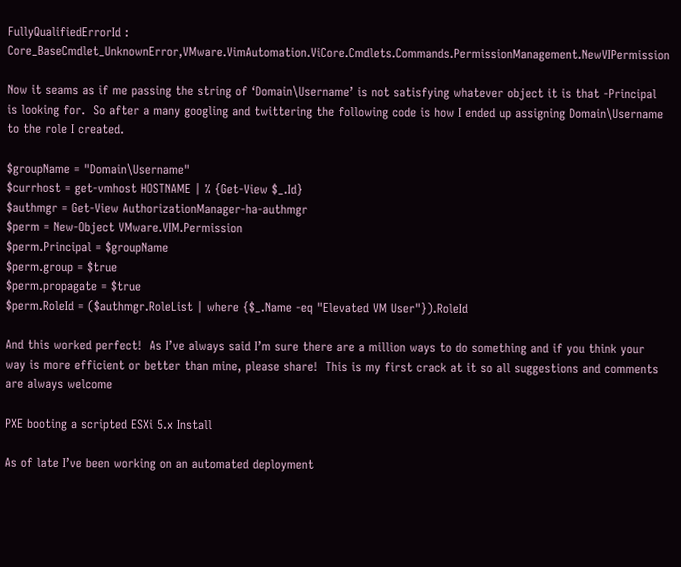FullyQualifiedErrorId : Core_BaseCmdlet_UnknownError,VMware.VimAutomation.ViCore.Cmdlets.Commands.PermissionManagement.NewVIPermission

Now it seams as if me passing the string of ‘Domain\Username’ is not satisfying whatever object it is that -Principal is looking for.  So after a many googling and twittering the following code is how I ended up assigning Domain\Username to the role I created.

$groupName = "Domain\Username"
$currhost = get-vmhost HOSTNAME | % {Get-View $_.Id}
$authmgr = Get-View AuthorizationManager-ha-authmgr
$perm = New-Object VMware.VIM.Permission
$perm.Principal = $groupName
$perm.group = $true
$perm.propagate = $true
$perm.RoleId = ($authmgr.RoleList | where {$_.Name -eq "Elevated VM User"}).RoleId

And this worked perfect!  As I’ve always said I’m sure there are a million ways to do something and if you think your way is more efficient or better than mine, please share!  This is my first crack at it so all suggestions and comments are always welcome

PXE booting a scripted ESXi 5.x Install

As of late I’ve been working on an automated deployment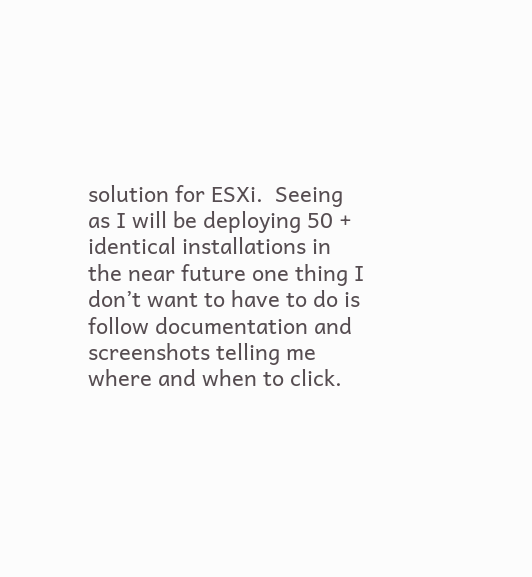solution for ESXi.  Seeing as I will be deploying 50 + identical installations in the near future one thing I don’t want to have to do is follow documentation and screenshots telling me where and when to click.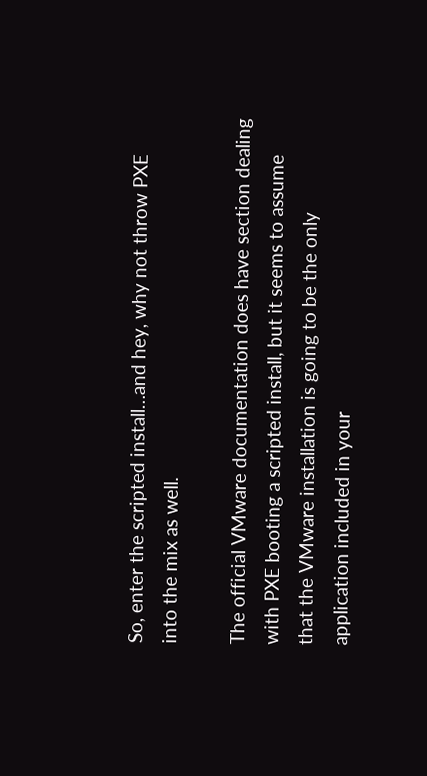So, enter the scripted install…and hey, why not throw PXE into the mix as well.

The official VMware documentation does have section dealing with PXE booting a scripted install, but it seems to assume that the VMware installation is going to be the only application included in your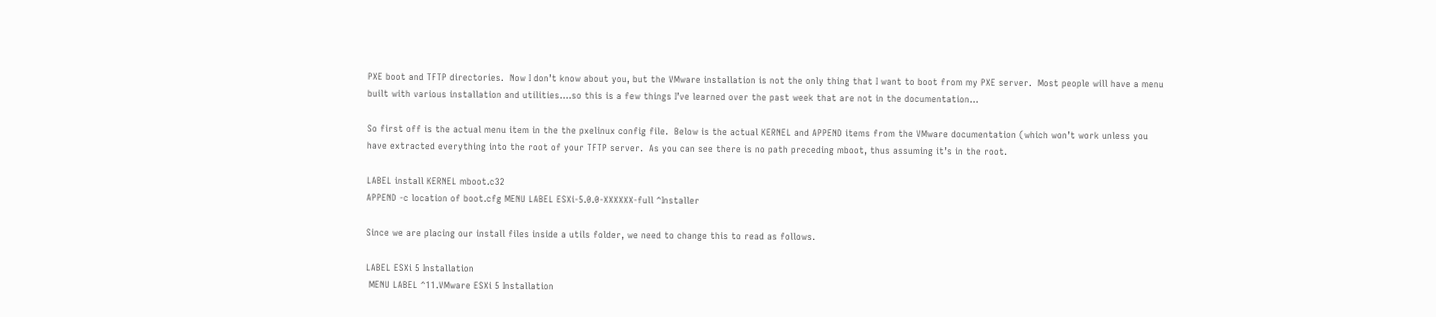PXE boot and TFTP directories.  Now I don’t know about you, but the VMware installation is not the only thing that I want to boot from my PXE server.  Most people will have a menu built with various installation and utilities….so this is a few things I’ve learned over the past week that are not in the documentation…

So first off is the actual menu item in the the pxelinux config file.  Below is the actual KERNEL and APPEND items from the VMware documentation (which won’t work unless you have extracted everything into the root of your TFTP server.  As you can see there is no path preceding mboot, thus assuming it’s in the root.

LABEL install KERNEL mboot.c32
APPEND -c location of boot.cfg MENU LABEL ESXi-5.0.0-XXXXXX-full ^Installer

Since we are placing our install files inside a utils folder, we need to change this to read as follows.

LABEL ESXi 5 Installation
 MENU LABEL ^11.VMware ESXi 5 Installation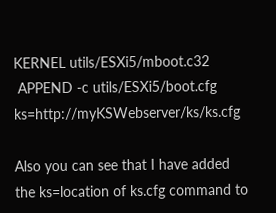KERNEL utils/ESXi5/mboot.c32
 APPEND -c utils/ESXi5/boot.cfg ks=http://myKSWebserver/ks/ks.cfg

Also you can see that I have added the ks=location of ks.cfg command to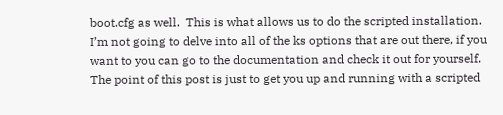boot.cfg as well.  This is what allows us to do the scripted installation.  I’m not going to delve into all of the ks options that are out there, if you want to you can go to the documentation and check it out for yourself.  The point of this post is just to get you up and running with a scripted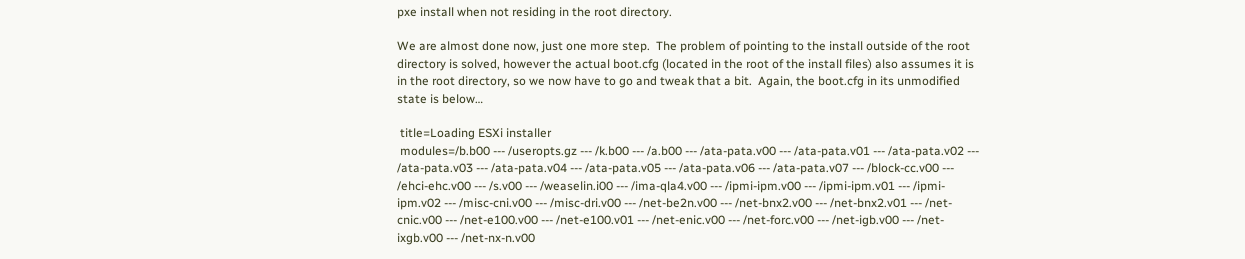pxe install when not residing in the root directory.

We are almost done now, just one more step.  The problem of pointing to the install outside of the root directory is solved, however the actual boot.cfg (located in the root of the install files) also assumes it is in the root directory, so we now have to go and tweak that a bit.  Again, the boot.cfg in its unmodified state is below…

 title=Loading ESXi installer
 modules=/b.b00 --- /useropts.gz --- /k.b00 --- /a.b00 --- /ata-pata.v00 --- /ata-pata.v01 --- /ata-pata.v02 --- /ata-pata.v03 --- /ata-pata.v04 --- /ata-pata.v05 --- /ata-pata.v06 --- /ata-pata.v07 --- /block-cc.v00 --- /ehci-ehc.v00 --- /s.v00 --- /weaselin.i00 --- /ima-qla4.v00 --- /ipmi-ipm.v00 --- /ipmi-ipm.v01 --- /ipmi-ipm.v02 --- /misc-cni.v00 --- /misc-dri.v00 --- /net-be2n.v00 --- /net-bnx2.v00 --- /net-bnx2.v01 --- /net-cnic.v00 --- /net-e100.v00 --- /net-e100.v01 --- /net-enic.v00 --- /net-forc.v00 --- /net-igb.v00 --- /net-ixgb.v00 --- /net-nx-n.v00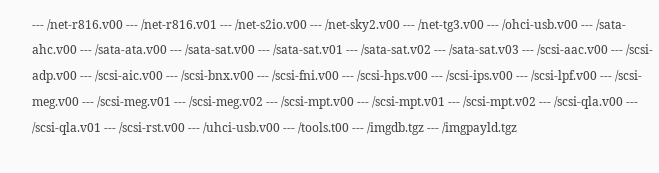--- /net-r816.v00 --- /net-r816.v01 --- /net-s2io.v00 --- /net-sky2.v00 --- /net-tg3.v00 --- /ohci-usb.v00 --- /sata-ahc.v00 --- /sata-ata.v00 --- /sata-sat.v00 --- /sata-sat.v01 --- /sata-sat.v02 --- /sata-sat.v03 --- /scsi-aac.v00 --- /scsi-adp.v00 --- /scsi-aic.v00 --- /scsi-bnx.v00 --- /scsi-fni.v00 --- /scsi-hps.v00 --- /scsi-ips.v00 --- /scsi-lpf.v00 --- /scsi-meg.v00 --- /scsi-meg.v01 --- /scsi-meg.v02 --- /scsi-mpt.v00 --- /scsi-mpt.v01 --- /scsi-mpt.v02 --- /scsi-qla.v00 --- /scsi-qla.v01 --- /scsi-rst.v00 --- /uhci-usb.v00 --- /tools.t00 --- /imgdb.tgz --- /imgpayld.tgz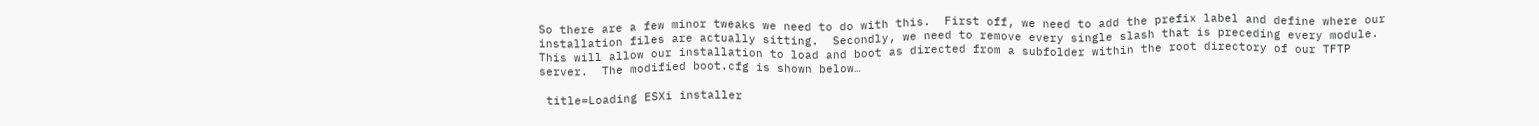So there are a few minor tweaks we need to do with this.  First off, we need to add the prefix label and define where our installation files are actually sitting.  Secondly, we need to remove every single slash that is preceding every module.  This will allow our installation to load and boot as directed from a subfolder within the root directory of our TFTP server.  The modified boot.cfg is shown below…

 title=Loading ESXi installer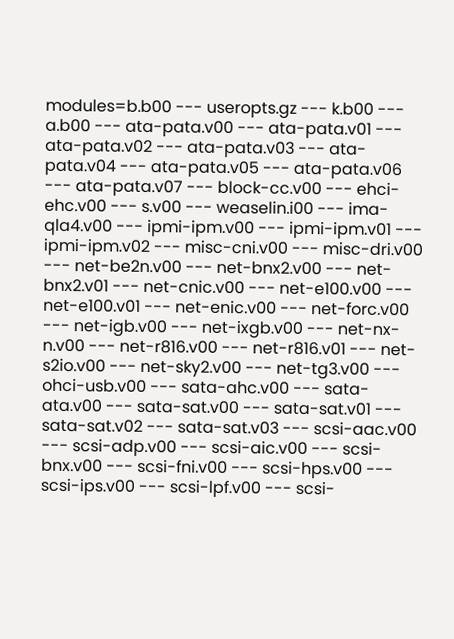modules=b.b00 --- useropts.gz --- k.b00 --- a.b00 --- ata-pata.v00 --- ata-pata.v01 --- ata-pata.v02 --- ata-pata.v03 --- ata-pata.v04 --- ata-pata.v05 --- ata-pata.v06 --- ata-pata.v07 --- block-cc.v00 --- ehci-ehc.v00 --- s.v00 --- weaselin.i00 --- ima-qla4.v00 --- ipmi-ipm.v00 --- ipmi-ipm.v01 --- ipmi-ipm.v02 --- misc-cni.v00 --- misc-dri.v00 --- net-be2n.v00 --- net-bnx2.v00 --- net-bnx2.v01 --- net-cnic.v00 --- net-e100.v00 --- net-e100.v01 --- net-enic.v00 --- net-forc.v00 --- net-igb.v00 --- net-ixgb.v00 --- net-nx-n.v00 --- net-r816.v00 --- net-r816.v01 --- net-s2io.v00 --- net-sky2.v00 --- net-tg3.v00 --- ohci-usb.v00 --- sata-ahc.v00 --- sata-ata.v00 --- sata-sat.v00 --- sata-sat.v01 --- sata-sat.v02 --- sata-sat.v03 --- scsi-aac.v00 --- scsi-adp.v00 --- scsi-aic.v00 --- scsi-bnx.v00 --- scsi-fni.v00 --- scsi-hps.v00 --- scsi-ips.v00 --- scsi-lpf.v00 --- scsi-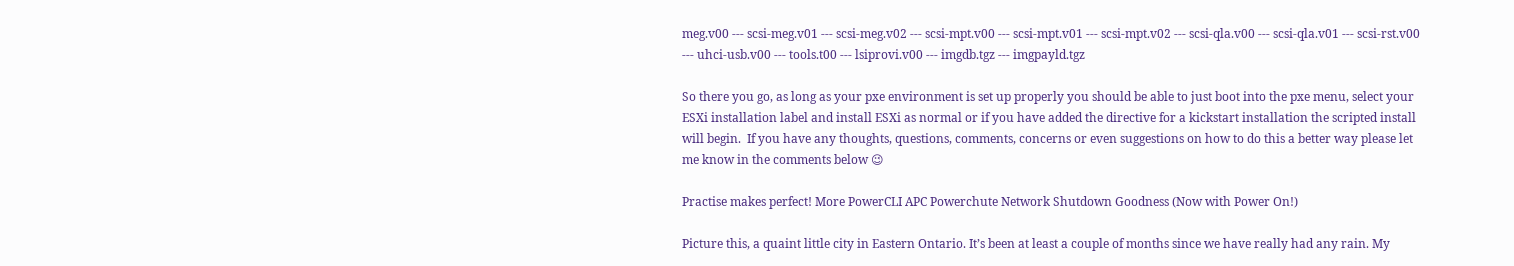meg.v00 --- scsi-meg.v01 --- scsi-meg.v02 --- scsi-mpt.v00 --- scsi-mpt.v01 --- scsi-mpt.v02 --- scsi-qla.v00 --- scsi-qla.v01 --- scsi-rst.v00 --- uhci-usb.v00 --- tools.t00 --- lsiprovi.v00 --- imgdb.tgz --- imgpayld.tgz

So there you go, as long as your pxe environment is set up properly you should be able to just boot into the pxe menu, select your ESXi installation label and install ESXi as normal or if you have added the directive for a kickstart installation the scripted install will begin.  If you have any thoughts, questions, comments, concerns or even suggestions on how to do this a better way please let me know in the comments below 😉

Practise makes perfect! More PowerCLI APC Powerchute Network Shutdown Goodness (Now with Power On!)

Picture this, a quaint little city in Eastern Ontario. It’s been at least a couple of months since we have really had any rain. My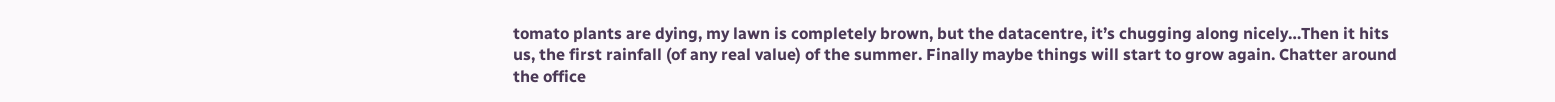tomato plants are dying, my lawn is completely brown, but the datacentre, it’s chugging along nicely…Then it hits us, the first rainfall (of any real value) of the summer. Finally maybe things will start to grow again. Chatter around the office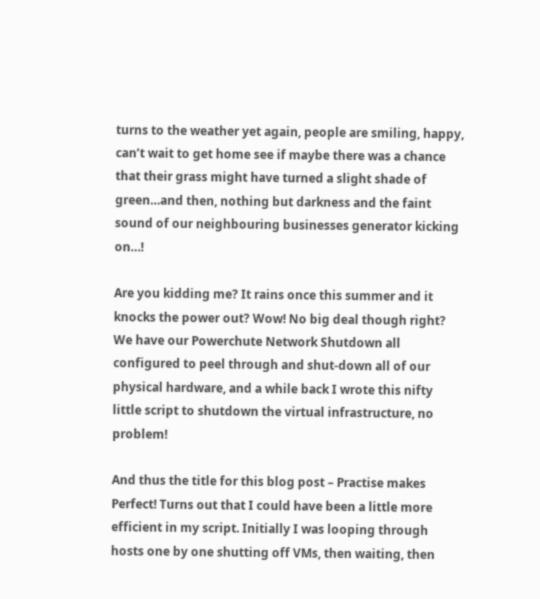turns to the weather yet again, people are smiling, happy, can’t wait to get home see if maybe there was a chance that their grass might have turned a slight shade of green…and then, nothing but darkness and the faint sound of our neighbouring businesses generator kicking on…!

Are you kidding me? It rains once this summer and it knocks the power out? Wow! No big deal though right? We have our Powerchute Network Shutdown all configured to peel through and shut-down all of our physical hardware, and a while back I wrote this nifty little script to shutdown the virtual infrastructure, no problem!

And thus the title for this blog post – Practise makes Perfect! Turns out that I could have been a little more efficient in my script. Initially I was looping through hosts one by one shutting off VMs, then waiting, then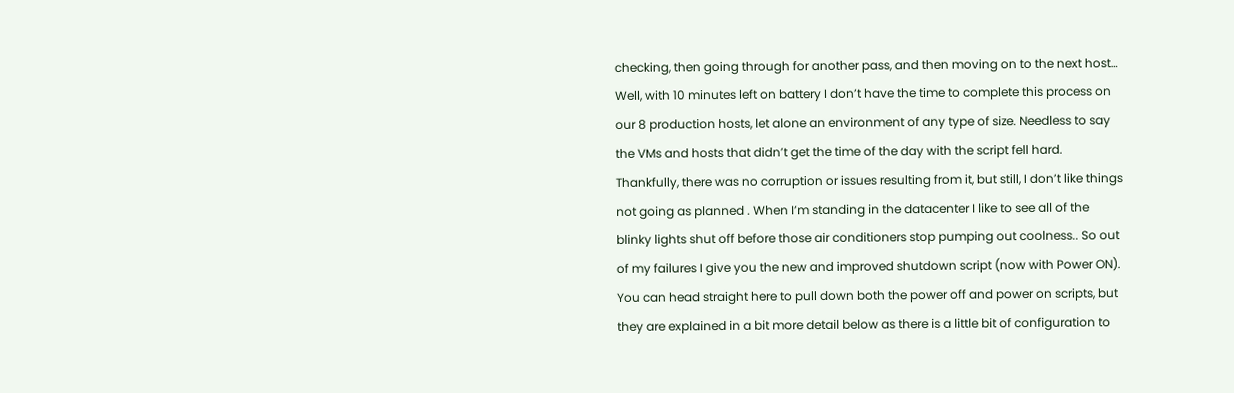checking, then going through for another pass, and then moving on to the next host… Well, with 10 minutes left on battery I don’t have the time to complete this process on our 8 production hosts, let alone an environment of any type of size. Needless to say the VMs and hosts that didn’t get the time of the day with the script fell hard. Thankfully, there was no corruption or issues resulting from it, but still, I don’t like things not going as planned . When I’m standing in the datacenter I like to see all of the blinky lights shut off before those air conditioners stop pumping out coolness.. So out of my failures I give you the new and improved shutdown script (now with Power ON). You can head straight here to pull down both the power off and power on scripts, but they are explained in a bit more detail below as there is a little bit of configuration to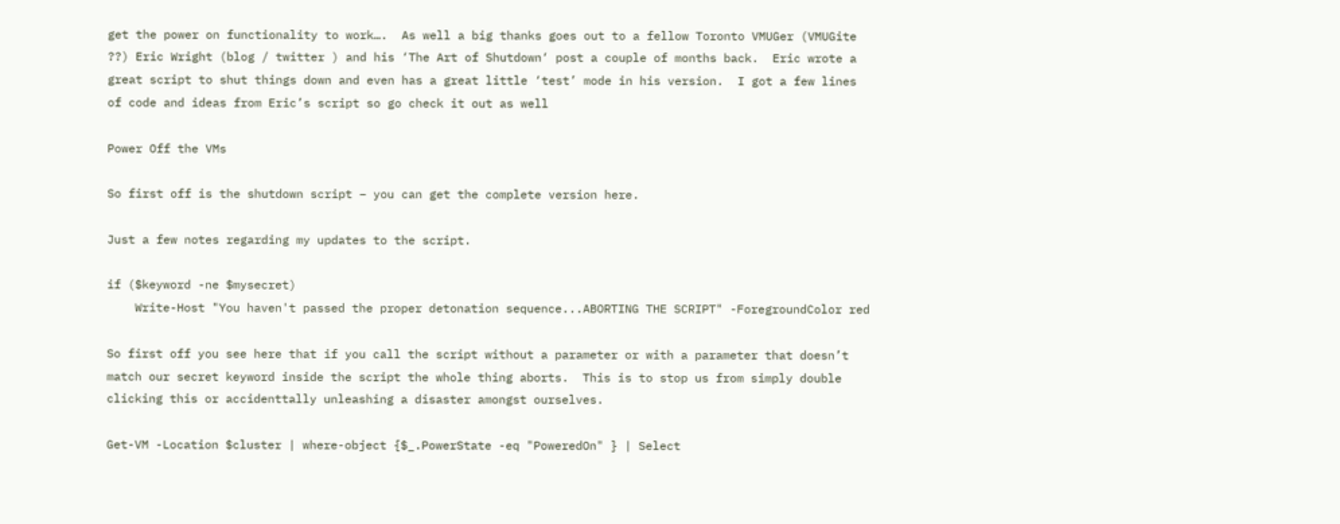get the power on functionality to work….  As well a big thanks goes out to a fellow Toronto VMUGer (VMUGite ??) Eric Wright (blog / twitter ) and his ‘The Art of Shutdown‘ post a couple of months back.  Eric wrote a great script to shut things down and even has a great little ‘test’ mode in his version.  I got a few lines of code and ideas from Eric’s script so go check it out as well

Power Off the VMs

So first off is the shutdown script – you can get the complete version here.

Just a few notes regarding my updates to the script.

if ($keyword -ne $mysecret)
    Write-Host "You haven't passed the proper detonation sequence...ABORTING THE SCRIPT" -ForegroundColor red

So first off you see here that if you call the script without a parameter or with a parameter that doesn’t match our secret keyword inside the script the whole thing aborts.  This is to stop us from simply double clicking this or accidenttally unleashing a disaster amongst ourselves.

Get-VM -Location $cluster | where-object {$_.PowerState -eq "PoweredOn" } | Select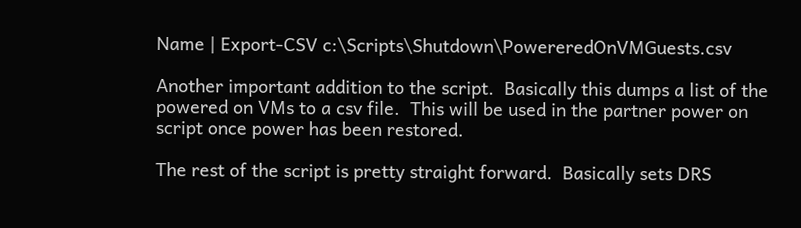Name | Export-CSV c:\Scripts\Shutdown\PowereredOnVMGuests.csv

Another important addition to the script.  Basically this dumps a list of the powered on VMs to a csv file.  This will be used in the partner power on script once power has been restored.

The rest of the script is pretty straight forward.  Basically sets DRS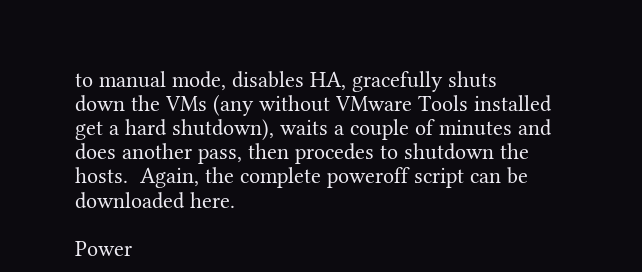to manual mode, disables HA, gracefully shuts down the VMs (any without VMware Tools installed get a hard shutdown), waits a couple of minutes and does another pass, then procedes to shutdown the hosts.  Again, the complete poweroff script can be downloaded here.

Power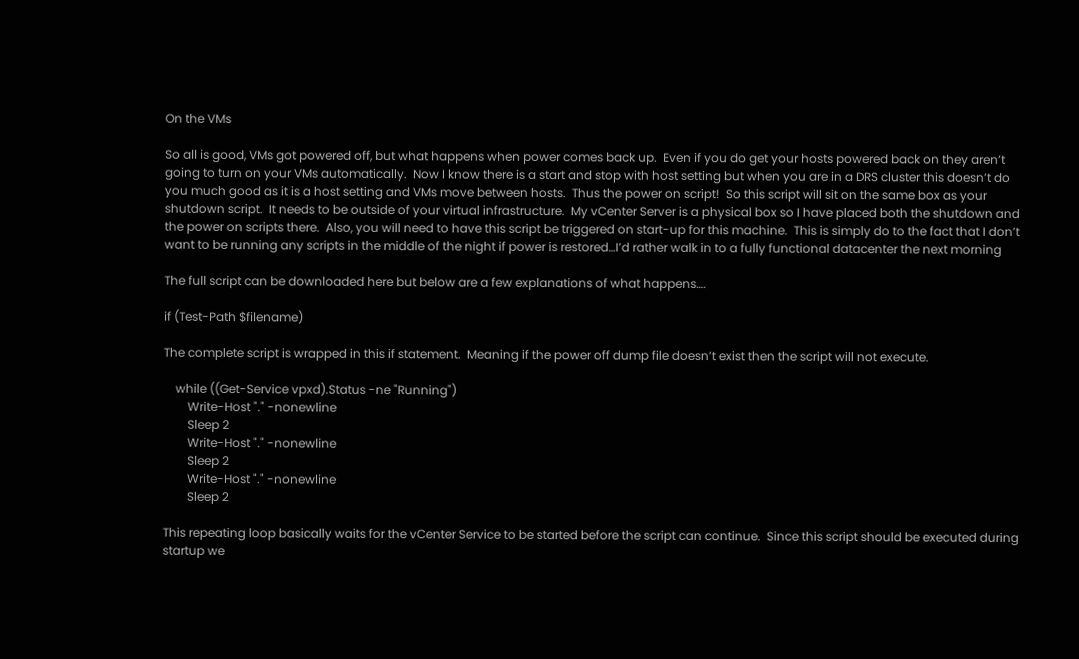On the VMs

So all is good, VMs got powered off, but what happens when power comes back up.  Even if you do get your hosts powered back on they aren’t going to turn on your VMs automatically.  Now I know there is a start and stop with host setting but when you are in a DRS cluster this doesn’t do you much good as it is a host setting and VMs move between hosts.  Thus the power on script!  So this script will sit on the same box as your shutdown script.  It needs to be outside of your virtual infrastructure.  My vCenter Server is a physical box so I have placed both the shutdown and the power on scripts there.  Also, you will need to have this script be triggered on start-up for this machine.  This is simply do to the fact that I don’t want to be running any scripts in the middle of the night if power is restored…I’d rather walk in to a fully functional datacenter the next morning

The full script can be downloaded here but below are a few explanations of what happens….

if (Test-Path $filename)

The complete script is wrapped in this if statement.  Meaning if the power off dump file doesn’t exist then the script will not execute.

    while ((Get-Service vpxd).Status -ne "Running")
        Write-Host "." -nonewline
        Sleep 2
        Write-Host "." -nonewline
        Sleep 2
        Write-Host "." -nonewline
        Sleep 2

This repeating loop basically waits for the vCenter Service to be started before the script can continue.  Since this script should be executed during startup we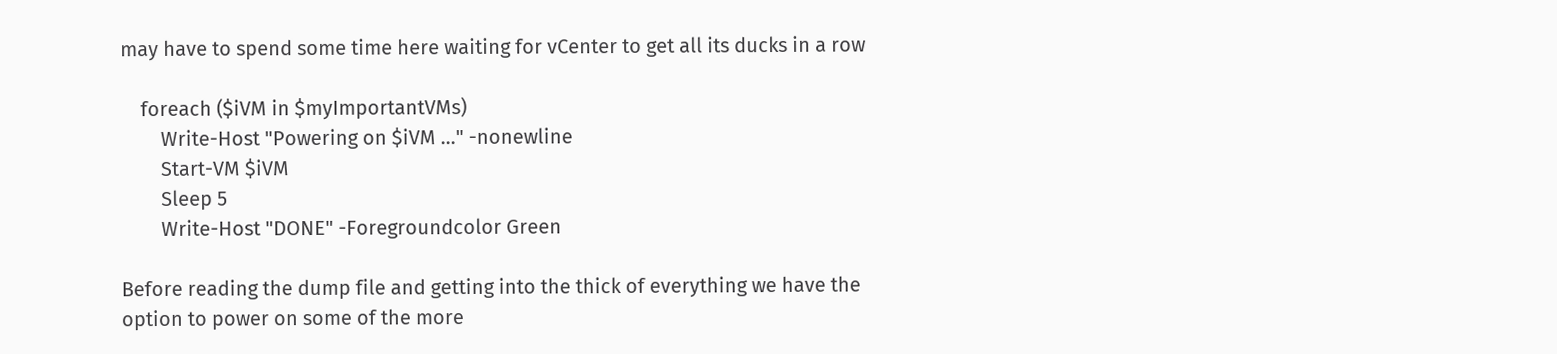may have to spend some time here waiting for vCenter to get all its ducks in a row

    foreach ($iVM in $myImportantVMs)
        Write-Host "Powering on $iVM ..." -nonewline
        Start-VM $iVM
        Sleep 5
        Write-Host "DONE" -Foregroundcolor Green

Before reading the dump file and getting into the thick of everything we have the option to power on some of the more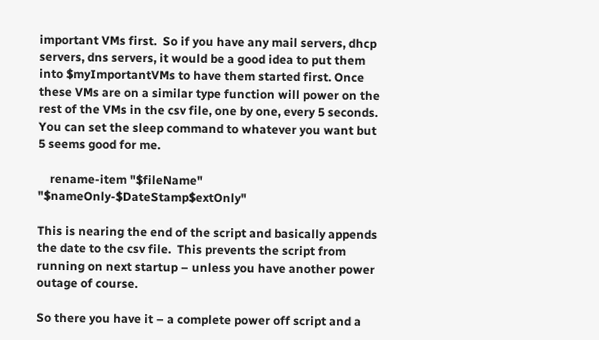important VMs first.  So if you have any mail servers, dhcp servers, dns servers, it would be a good idea to put them into $myImportantVMs to have them started first. Once these VMs are on a similar type function will power on the rest of the VMs in the csv file, one by one, every 5 seconds.  You can set the sleep command to whatever you want but 5 seems good for me.

    rename-item "$fileName" "$nameOnly-$DateStamp$extOnly"

This is nearing the end of the script and basically appends the date to the csv file.  This prevents the script from running on next startup – unless you have another power outage of course.

So there you have it – a complete power off script and a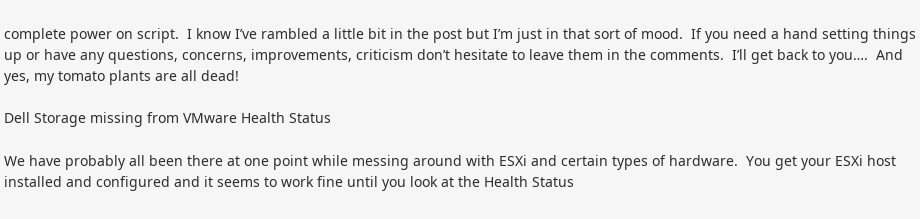complete power on script.  I know I’ve rambled a little bit in the post but I’m just in that sort of mood.  If you need a hand setting things up or have any questions, concerns, improvements, criticism don’t hesitate to leave them in the comments.  I’ll get back to you….  And yes, my tomato plants are all dead!

Dell Storage missing from VMware Health Status

We have probably all been there at one point while messing around with ESXi and certain types of hardware.  You get your ESXi host installed and configured and it seems to work fine until you look at the Health Status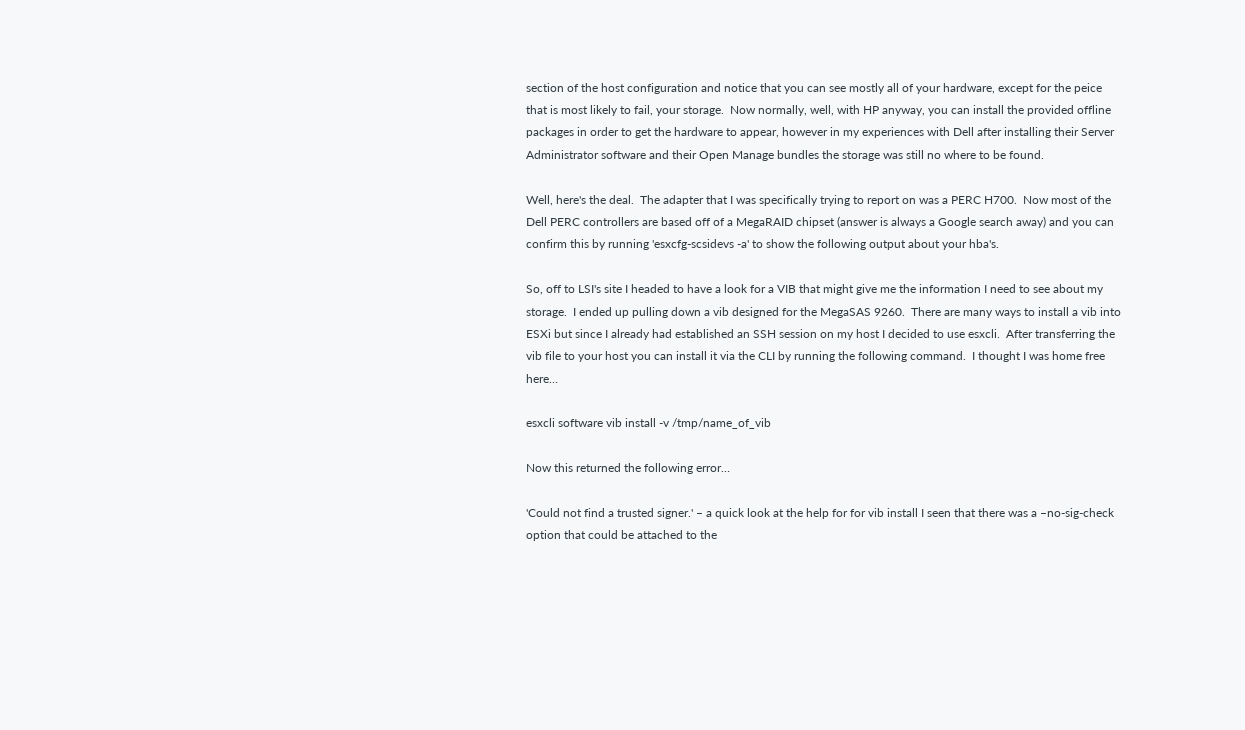section of the host configuration and notice that you can see mostly all of your hardware, except for the peice that is most likely to fail, your storage.  Now normally, well, with HP anyway, you can install the provided offline packages in order to get the hardware to appear, however in my experiences with Dell after installing their Server Administrator software and their Open Manage bundles the storage was still no where to be found.

Well, here's the deal.  The adapter that I was specifically trying to report on was a PERC H700.  Now most of the Dell PERC controllers are based off of a MegaRAID chipset (answer is always a Google search away) and you can confirm this by running 'esxcfg-scsidevs -a' to show the following output about your hba's.

So, off to LSI's site I headed to have a look for a VIB that might give me the information I need to see about my storage.  I ended up pulling down a vib designed for the MegaSAS 9260.  There are many ways to install a vib into ESXi but since I already had established an SSH session on my host I decided to use esxcli.  After transferring the vib file to your host you can install it via the CLI by running the following command.  I thought I was home free here…

esxcli software vib install -v /tmp/name_of_vib

Now this returned the following error…

'Could not find a trusted signer.' – a quick look at the help for for vib install I seen that there was a –no-sig-check option that could be attached to the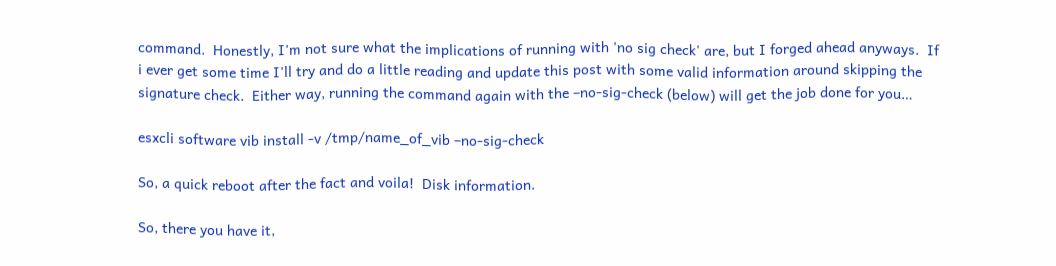command.  Honestly, I'm not sure what the implications of running with 'no sig check' are, but I forged ahead anyways.  If i ever get some time I'll try and do a little reading and update this post with some valid information around skipping the signature check.  Either way, running the command again with the –no-sig-check (below) will get the job done for you…

esxcli software vib install -v /tmp/name_of_vib –no-sig-check

So, a quick reboot after the fact and voila!  Disk information.

So, there you have it,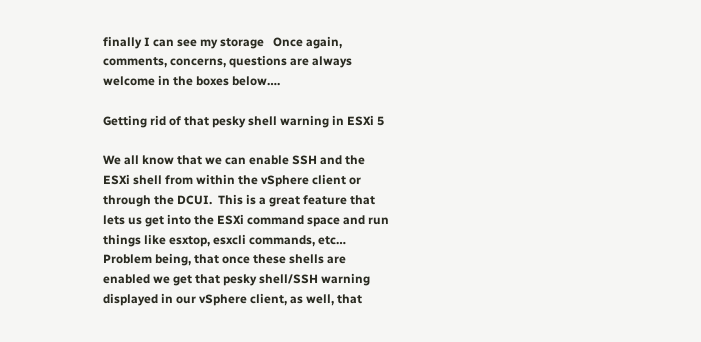finally I can see my storage   Once again, comments, concerns, questions are always welcome in the boxes below….

Getting rid of that pesky shell warning in ESXi 5

We all know that we can enable SSH and the ESXi shell from within the vSphere client or through the DCUI.  This is a great feature that lets us get into the ESXi command space and run things like esxtop, esxcli commands, etc…  Problem being, that once these shells are enabled we get that pesky shell/SSH warning displayed in our vSphere client, as well, that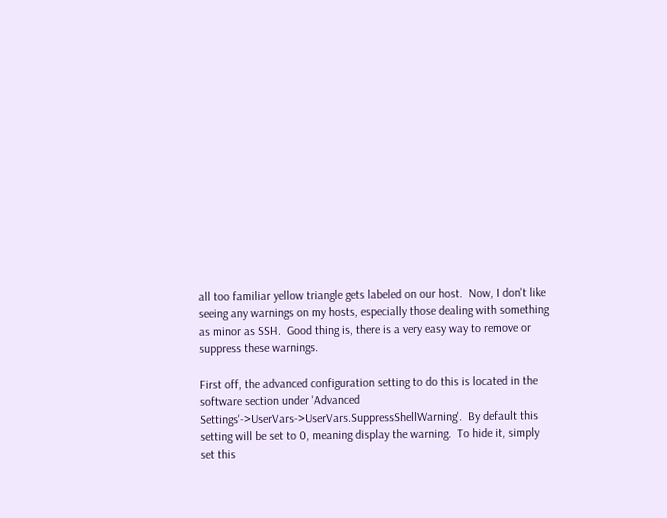all too familiar yellow triangle gets labeled on our host.  Now, I don't like seeing any warnings on my hosts, especially those dealing with something as minor as SSH.  Good thing is, there is a very easy way to remove or suppress these warnings.

First off, the advanced configuration setting to do this is located in the software section under 'Advanced Settings'->UserVars->UserVars.SuppressShellWarning'.  By default this setting will be set to 0, meaning display the warning.  To hide it, simply set this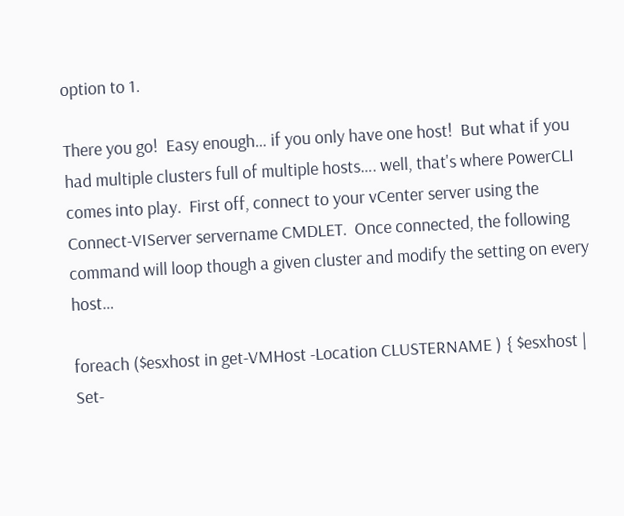option to 1.

There you go!  Easy enough… if you only have one host!  But what if you had multiple clusters full of multiple hosts…. well, that's where PowerCLI comes into play.  First off, connect to your vCenter server using the Connect-VIServer servername CMDLET.  Once connected, the following command will loop though a given cluster and modify the setting on every host…

foreach ($esxhost in get-VMHost -Location CLUSTERNAME ) { $esxhost | Set-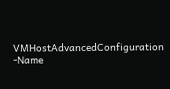VMHostAdvancedConfiguration -Name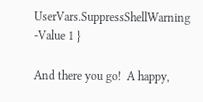UserVars.SuppressShellWarning -Value 1 }

And there you go!  A happy,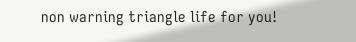non warning triangle life for you!